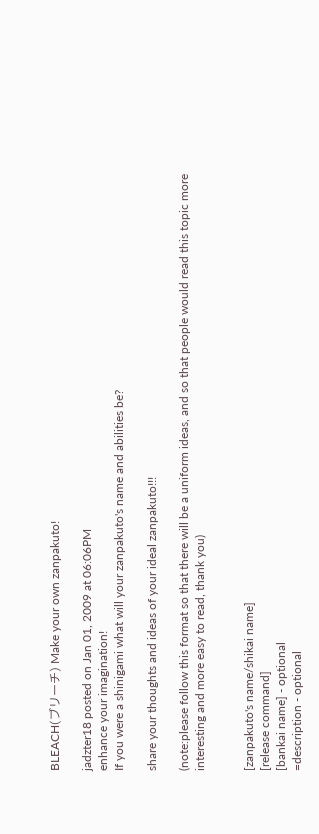BLEACH(ブリーチ) Make your own zanpakuto!

jadzter18 posted on Jan 01, 2009 at 06:06PM
enhance your imagination!
If you were a shinigami what will your zanpakuto's name and abilities be?

share your thoughts and ideas of your ideal zanpakuto!!!

(note:please follow this format so that there will be a uniform ideas, and so that people would read this topic more interesting and more easy to read, thank you)


[zanpakuto's name/shikai name]
[release command]
[bankai name] - optional
=description - optional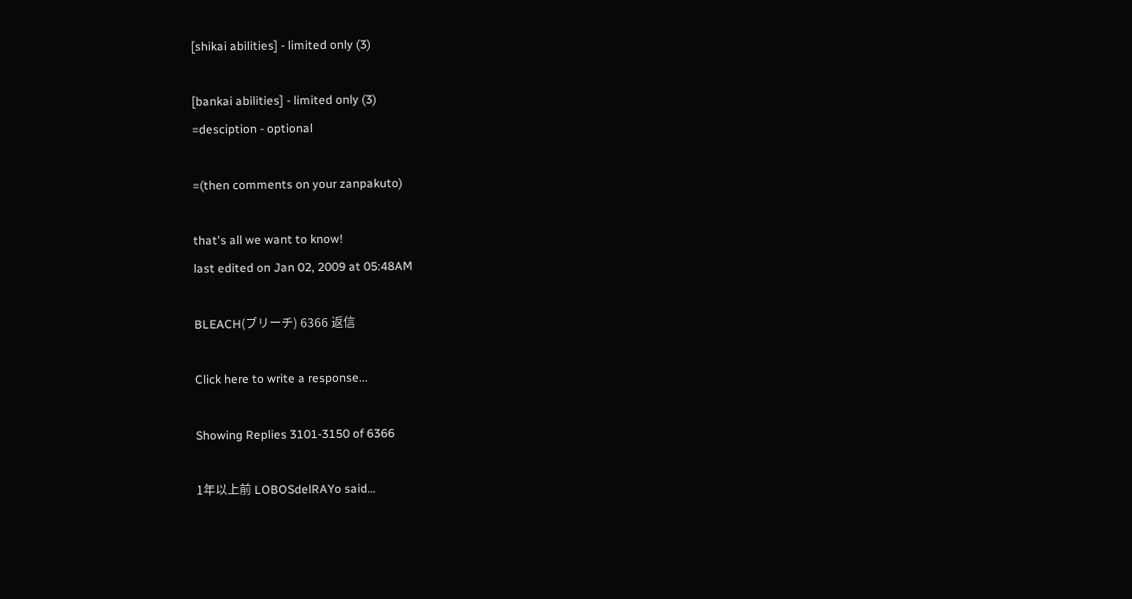[shikai abilities] - limited only (3)

[bankai abilities] - limited only (3)
=desciption - optional

=(then comments on your zanpakuto)

that's all we want to know!
last edited on Jan 02, 2009 at 05:48AM

BLEACH(ブリーチ) 6366 返信

Click here to write a response...

Showing Replies 3101-3150 of 6366

1年以上前 LOBOSdelRAYo said…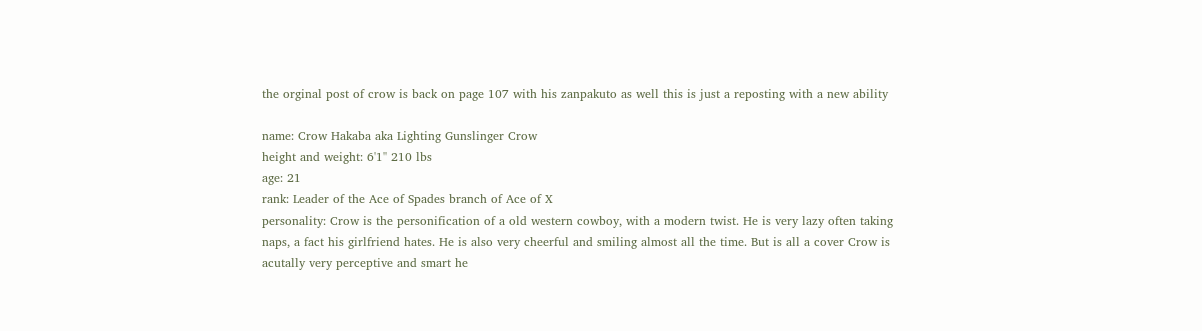the orginal post of crow is back on page 107 with his zanpakuto as well this is just a reposting with a new ability

name: Crow Hakaba aka Lighting Gunslinger Crow
height and weight: 6'1'' 210 lbs
age: 21
rank: Leader of the Ace of Spades branch of Ace of X
personality: Crow is the personification of a old western cowboy, with a modern twist. He is very lazy often taking naps, a fact his girlfriend hates. He is also very cheerful and smiling almost all the time. But is all a cover Crow is acutally very perceptive and smart he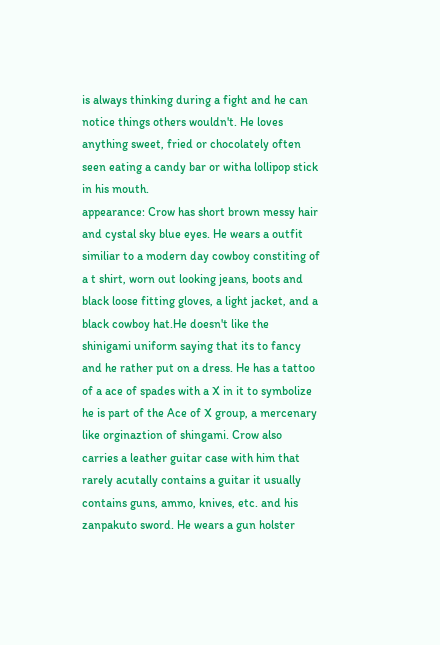is always thinking during a fight and he can notice things others wouldn't. He loves anything sweet, fried or chocolately often seen eating a candy bar or witha lollipop stick in his mouth.
appearance: Crow has short brown messy hair and cystal sky blue eyes. He wears a outfit similiar to a modern day cowboy constiting of a t shirt, worn out looking jeans, boots and black loose fitting gloves, a light jacket, and a black cowboy hat.He doesn't like the shinigami uniform saying that its to fancy and he rather put on a dress. He has a tattoo of a ace of spades with a X in it to symbolize he is part of the Ace of X group, a mercenary like orginaztion of shingami. Crow also carries a leather guitar case with him that rarely acutally contains a guitar it usually contains guns, ammo, knives, etc. and his zanpakuto sword. He wears a gun holster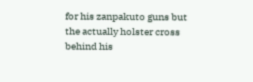for his zanpakuto guns but the actually holster cross behind his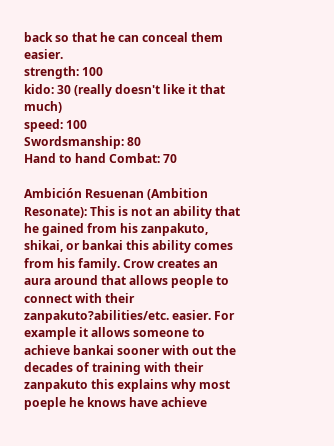back so that he can conceal them easier.
strength: 100
kido: 30 (really doesn't like it that much)
speed: 100
Swordsmanship: 80
Hand to hand Combat: 70

Ambición Resuenan (Ambition Resonate): This is not an ability that he gained from his zanpakuto, shikai, or bankai this ability comes from his family. Crow creates an aura around that allows people to connect with their zanpakuto?abilities/etc. easier. For example it allows someone to achieve bankai sooner with out the decades of training with their zanpakuto this explains why most poeple he knows have achieve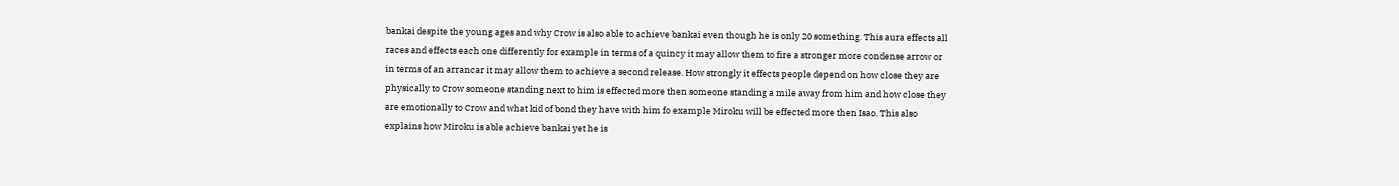bankai despite the young ages and why Crow is also able to achieve bankai even though he is only 20 something. This aura effects all races and effects each one differently for example in terms of a quincy it may allow them to fire a stronger more condense arrow or in terms of an arrancar it may allow them to achieve a second release. How strongly it effects people depend on how close they are physically to Crow someone standing next to him is effected more then someone standing a mile away from him and how close they are emotionally to Crow and what kid of bond they have with him fo example Miroku will be effected more then Isao. This also explains how Miroku is able achieve bankai yet he is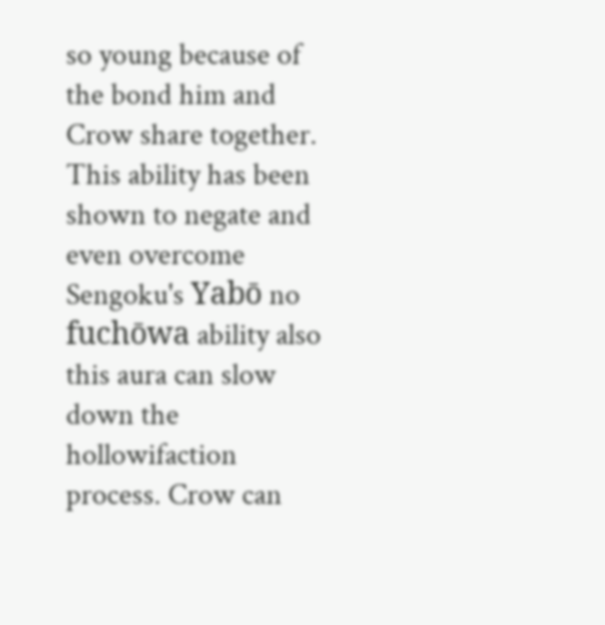so young because of the bond him and Crow share together. This ability has been shown to negate and even overcome Sengoku's Yabō no fuchōwa ability also this aura can slow down the hollowifaction process. Crow can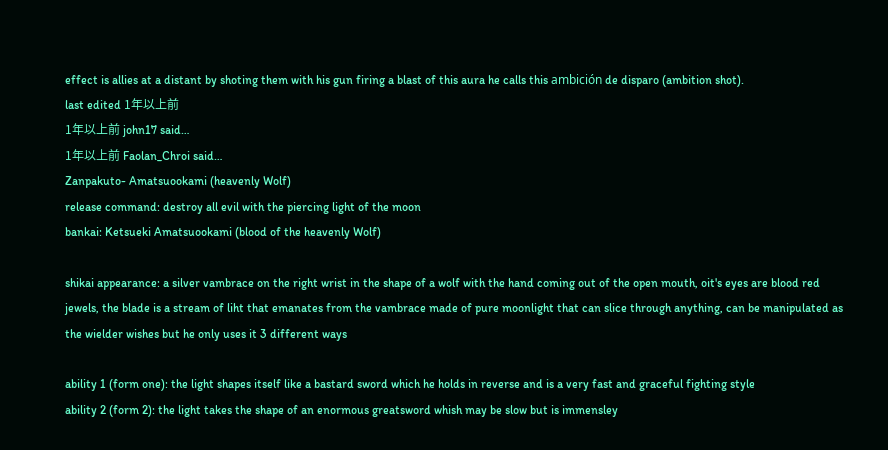effect is allies at a distant by shoting them with his gun firing a blast of this aura he calls this ambición de disparo (ambition shot).
last edited 1年以上前
1年以上前 john17 said…
1年以上前 Faolan_Chroi said…
Zanpakuto- Amatsuookami (heavenly Wolf)
release command: destroy all evil with the piercing light of the moon
bankai: Ketsueki Amatsuookami (blood of the heavenly Wolf)

shikai appearance: a silver vambrace on the right wrist in the shape of a wolf with the hand coming out of the open mouth, oit's eyes are blood red jewels, the blade is a stream of liht that emanates from the vambrace made of pure moonlight that can slice through anything, can be manipulated as the wielder wishes but he only uses it 3 different ways

ability 1 (form one): the light shapes itself like a bastard sword which he holds in reverse and is a very fast and graceful fighting style
ability 2 (form 2): the light takes the shape of an enormous greatsword whish may be slow but is immensley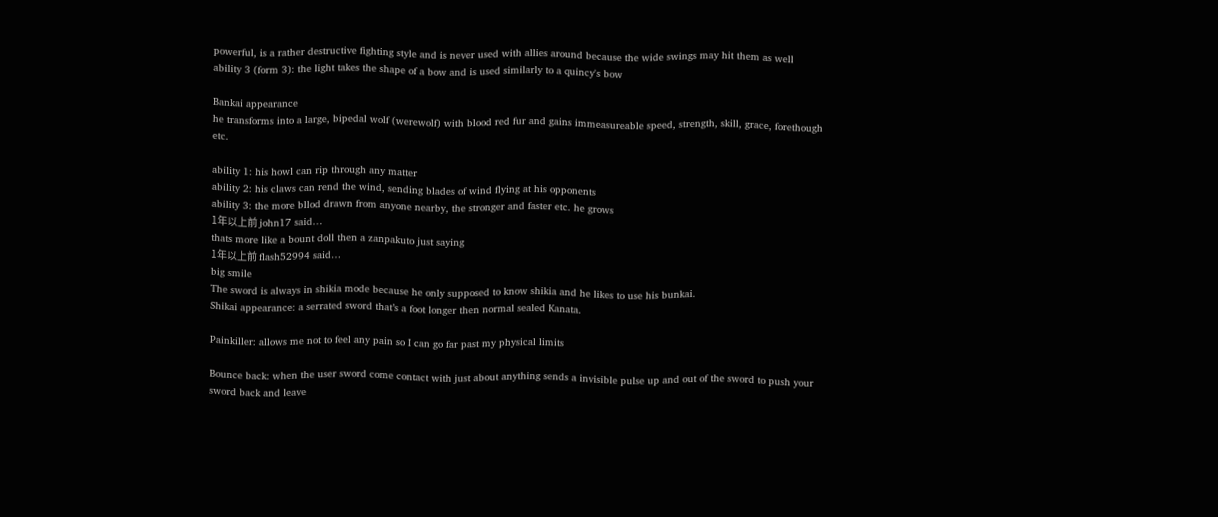powerful, is a rather destructive fighting style and is never used with allies around because the wide swings may hit them as well
ability 3 (form 3): the light takes the shape of a bow and is used similarly to a quincy's bow

Bankai appearance
he transforms into a large, bipedal wolf (werewolf) with blood red fur and gains immeasureable speed, strength, skill, grace, forethough etc.

ability 1: his howl can rip through any matter
ability 2: his claws can rend the wind, sending blades of wind flying at his opponents
ability 3: the more bllod drawn from anyone nearby, the stronger and faster etc. he grows
1年以上前 john17 said…
thats more like a bount doll then a zanpakuto just saying
1年以上前 flash52994 said…
big smile
The sword is always in shikia mode because he only supposed to know shikia and he likes to use his bunkai.
Shikai appearance: a serrated sword that’s a foot longer then normal sealed Kanata.

Painkiller: allows me not to feel any pain so I can go far past my physical limits

Bounce back: when the user sword come contact with just about anything sends a invisible pulse up and out of the sword to push your sword back and leave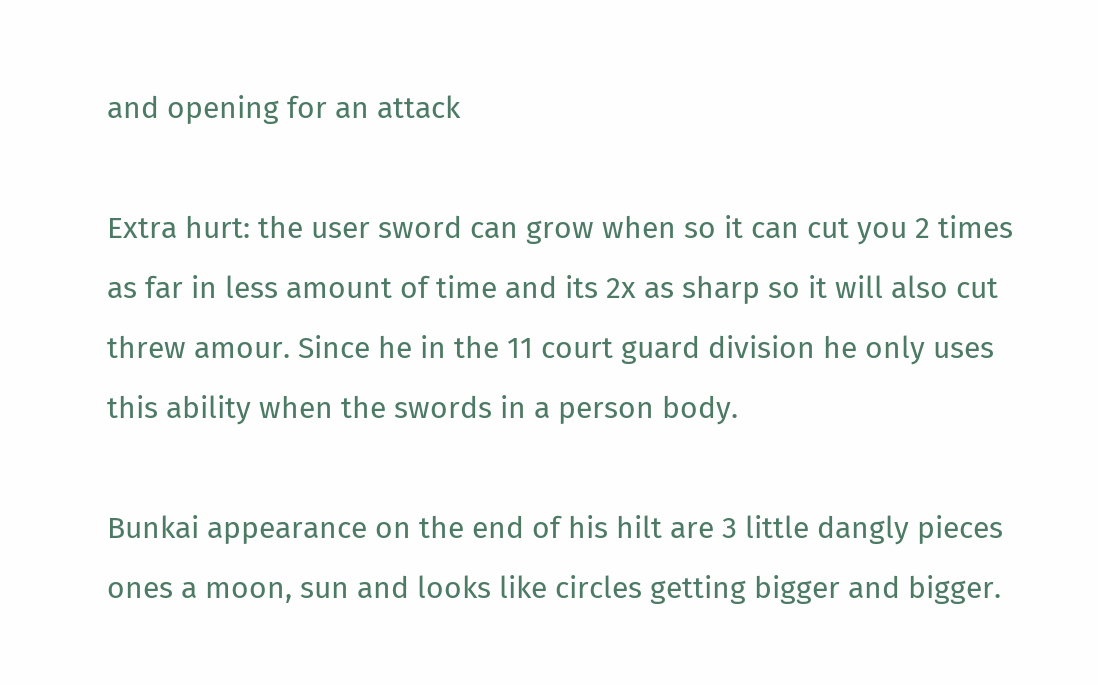and opening for an attack

Extra hurt: the user sword can grow when so it can cut you 2 times as far in less amount of time and its 2x as sharp so it will also cut threw amour. Since he in the 11 court guard division he only uses this ability when the swords in a person body.

Bunkai appearance on the end of his hilt are 3 little dangly pieces ones a moon, sun and looks like circles getting bigger and bigger.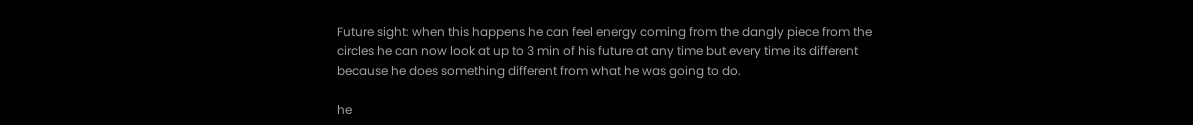Future sight: when this happens he can feel energy coming from the dangly piece from the circles he can now look at up to 3 min of his future at any time but every time its different because he does something different from what he was going to do.

he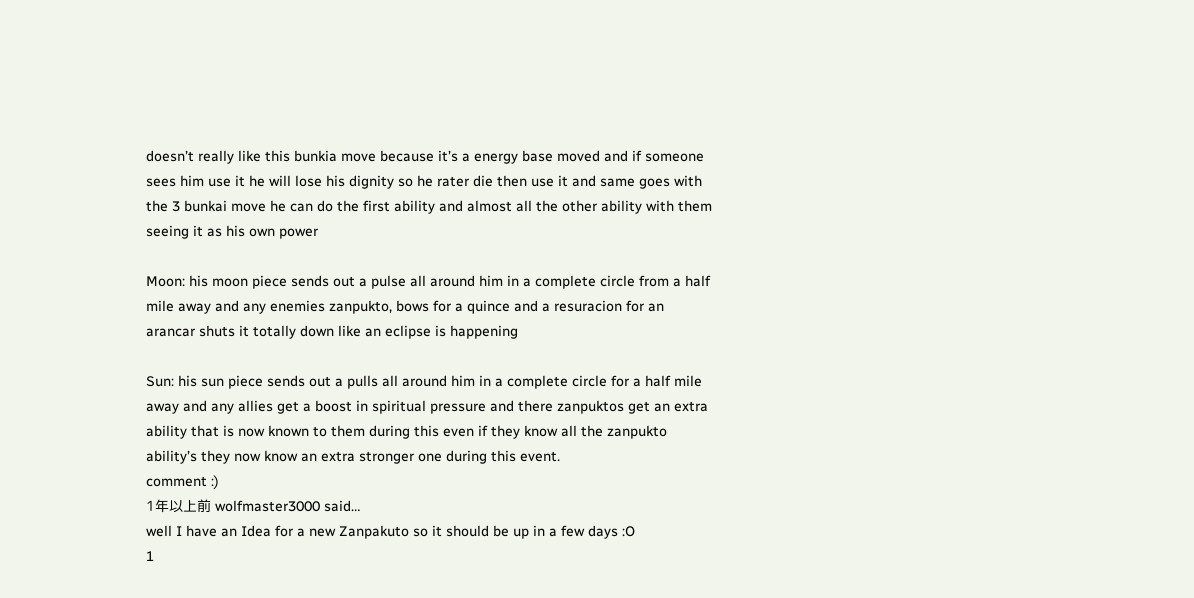doesn’t really like this bunkia move because it’s a energy base moved and if someone sees him use it he will lose his dignity so he rater die then use it and same goes with the 3 bunkai move he can do the first ability and almost all the other ability with them seeing it as his own power

Moon: his moon piece sends out a pulse all around him in a complete circle from a half mile away and any enemies zanpukto, bows for a quince and a resuracion for an arancar shuts it totally down like an eclipse is happening

Sun: his sun piece sends out a pulls all around him in a complete circle for a half mile away and any allies get a boost in spiritual pressure and there zanpuktos get an extra ability that is now known to them during this even if they know all the zanpukto ability’s they now know an extra stronger one during this event.
comment :)
1年以上前 wolfmaster3000 said…
well I have an Idea for a new Zanpakuto so it should be up in a few days :O
1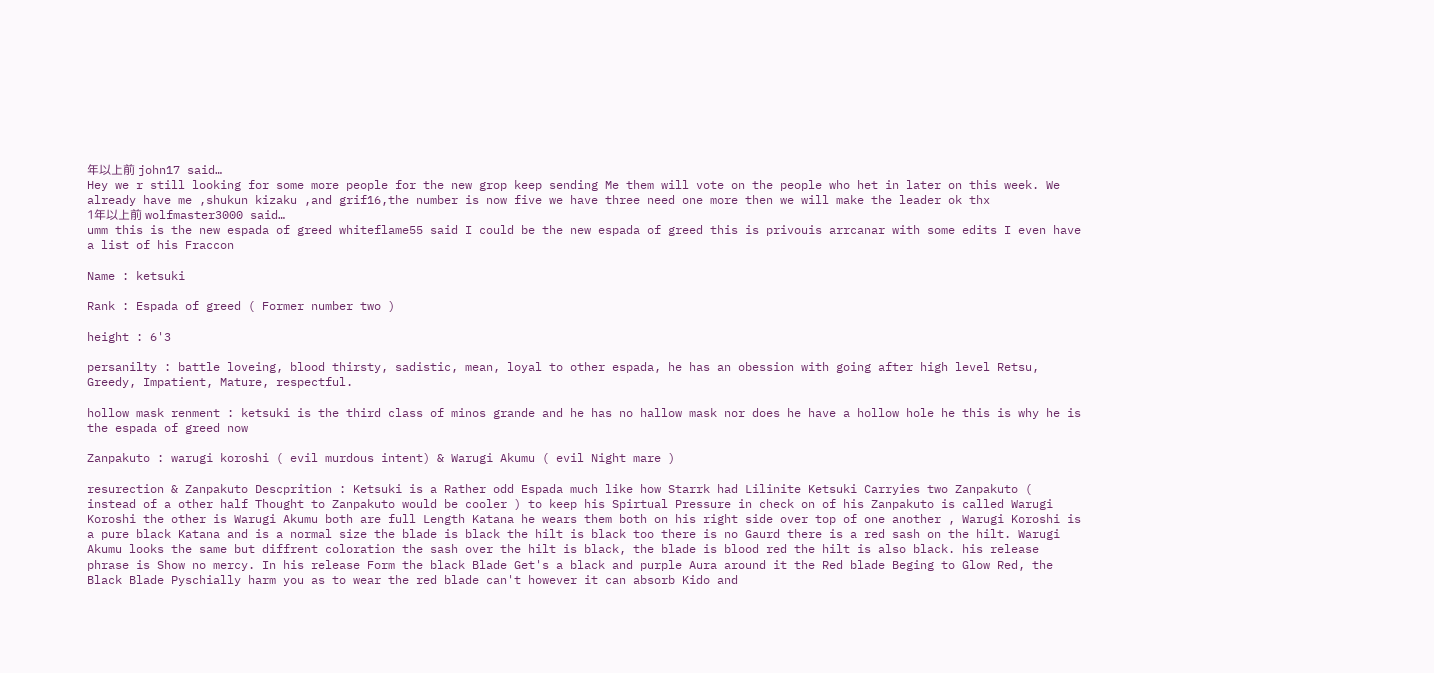年以上前 john17 said…
Hey we r still looking for some more people for the new grop keep sending Me them will vote on the people who het in later on this week. We already have me ,shukun kizaku ,and grif16,the number is now five we have three need one more then we will make the leader ok thx
1年以上前 wolfmaster3000 said…
umm this is the new espada of greed whiteflame55 said I could be the new espada of greed this is privouis arrcanar with some edits I even have a list of his Fraccon

Name : ketsuki

Rank : Espada of greed ( Former number two )

height : 6'3

persanilty : battle loveing, blood thirsty, sadistic, mean, loyal to other espada, he has an obession with going after high level Retsu, Greedy, Impatient, Mature, respectful.

hollow mask renment : ketsuki is the third class of minos grande and he has no hallow mask nor does he have a hollow hole he this is why he is the espada of greed now

Zanpakuto : warugi koroshi ( evil murdous intent) & Warugi Akumu ( evil Night mare )

resurection & Zanpakuto Descprition : Ketsuki is a Rather odd Espada much like how Starrk had Lilinite Ketsuki Carryies two Zanpakuto ( instead of a other half Thought to Zanpakuto would be cooler ) to keep his Spirtual Pressure in check on of his Zanpakuto is called Warugi Koroshi the other is Warugi Akumu both are full Length Katana he wears them both on his right side over top of one another , Warugi Koroshi is a pure black Katana and is a normal size the blade is black the hilt is black too there is no Gaurd there is a red sash on the hilt. Warugi Akumu looks the same but diffrent coloration the sash over the hilt is black, the blade is blood red the hilt is also black. his release phrase is Show no mercy. In his release Form the black Blade Get's a black and purple Aura around it the Red blade Beging to Glow Red, the Black Blade Pyschially harm you as to wear the red blade can't however it can absorb Kido and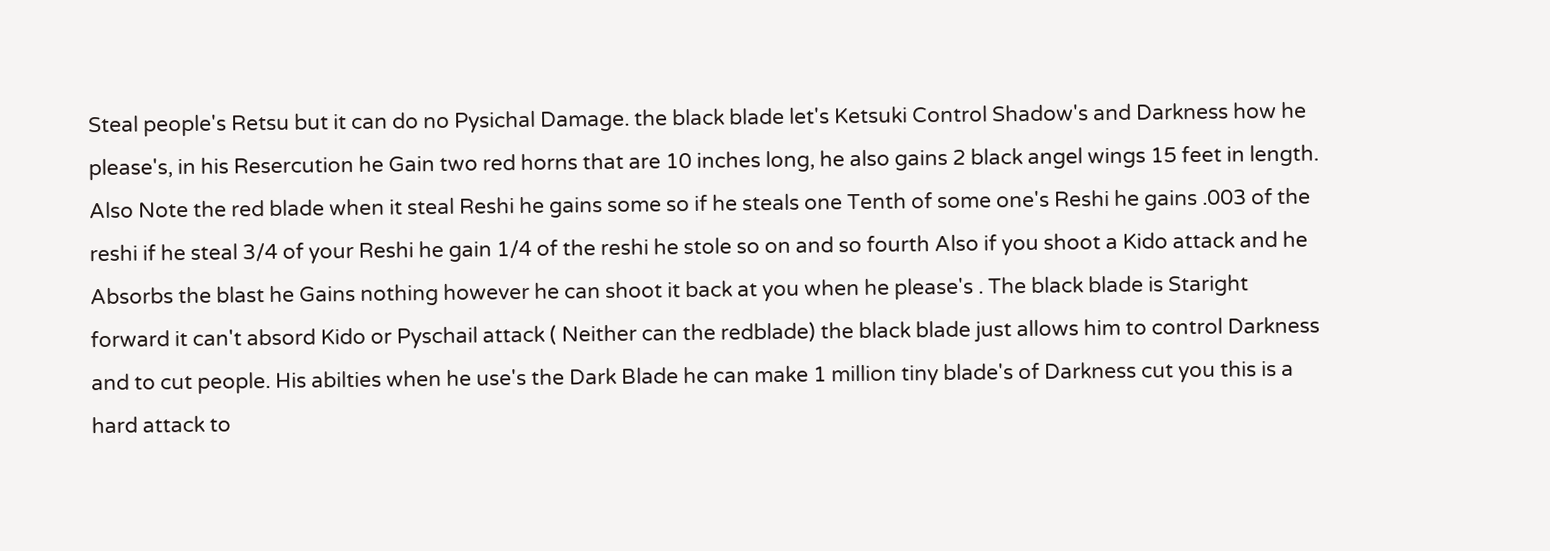Steal people's Retsu but it can do no Pysichal Damage. the black blade let's Ketsuki Control Shadow's and Darkness how he please's, in his Resercution he Gain two red horns that are 10 inches long, he also gains 2 black angel wings 15 feet in length. Also Note the red blade when it steal Reshi he gains some so if he steals one Tenth of some one's Reshi he gains .003 of the reshi if he steal 3/4 of your Reshi he gain 1/4 of the reshi he stole so on and so fourth Also if you shoot a Kido attack and he Absorbs the blast he Gains nothing however he can shoot it back at you when he please's . The black blade is Staright forward it can't absord Kido or Pyschail attack ( Neither can the redblade) the black blade just allows him to control Darkness and to cut people. His abilties when he use's the Dark Blade he can make 1 million tiny blade's of Darkness cut you this is a hard attack to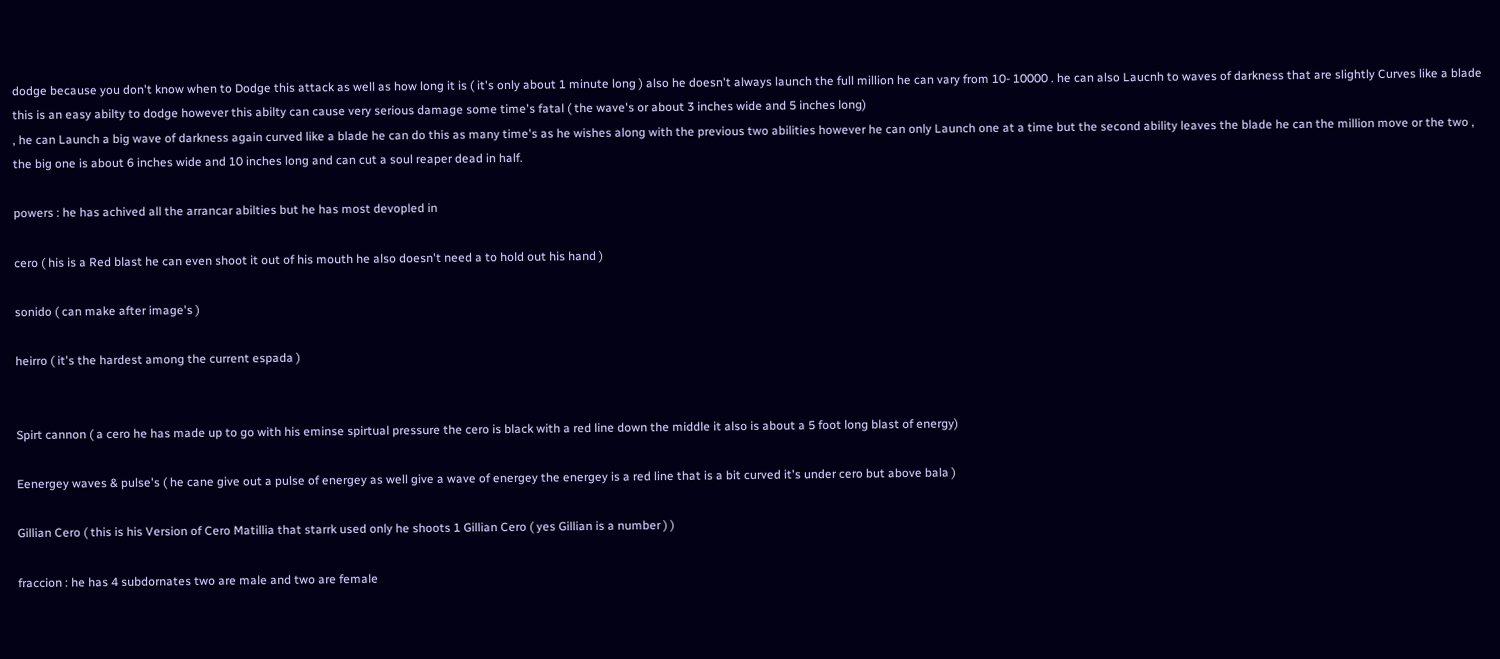dodge because you don't know when to Dodge this attack as well as how long it is ( it's only about 1 minute long ) also he doesn't always launch the full million he can vary from 10- 10000 . he can also Laucnh to waves of darkness that are slightly Curves like a blade this is an easy abilty to dodge however this abilty can cause very serious damage some time's fatal ( the wave's or about 3 inches wide and 5 inches long)
, he can Launch a big wave of darkness again curved like a blade he can do this as many time's as he wishes along with the previous two abilities however he can only Launch one at a time but the second ability leaves the blade he can the million move or the two , the big one is about 6 inches wide and 10 inches long and can cut a soul reaper dead in half.

powers : he has achived all the arrancar abilties but he has most devopled in

cero ( his is a Red blast he can even shoot it out of his mouth he also doesn't need a to hold out his hand )

sonido ( can make after image's )

heirro ( it's the hardest among the current espada )


Spirt cannon ( a cero he has made up to go with his eminse spirtual pressure the cero is black with a red line down the middle it also is about a 5 foot long blast of energy)

Eenergey waves & pulse's ( he cane give out a pulse of energey as well give a wave of energey the energey is a red line that is a bit curved it's under cero but above bala )

Gillian Cero ( this is his Version of Cero Matillia that starrk used only he shoots 1 Gillian Cero ( yes Gillian is a number ) )

fraccion : he has 4 subdornates two are male and two are female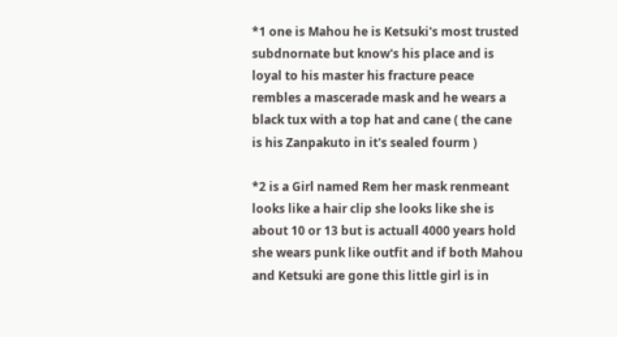*1 one is Mahou he is Ketsuki's most trusted subdnornate but know's his place and is loyal to his master his fracture peace rembles a mascerade mask and he wears a black tux with a top hat and cane ( the cane is his Zanpakuto in it's sealed fourm )

*2 is a Girl named Rem her mask renmeant looks like a hair clip she looks like she is about 10 or 13 but is actuall 4000 years hold she wears punk like outfit and if both Mahou and Ketsuki are gone this little girl is in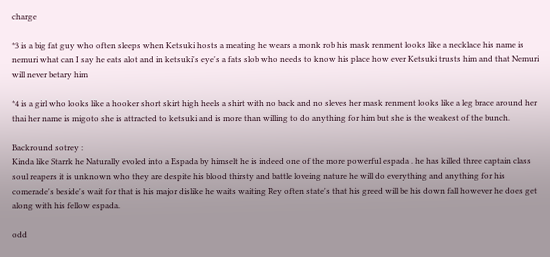charge

*3 is a big fat guy who often sleeps when Ketsuki hosts a meating he wears a monk rob his mask renment looks like a necklace his name is nemuri what can I say he eats alot and in ketsuki's eye's a fats slob who needs to know his place how ever Ketsuki trusts him and that Nemuri will never betary him

*4 is a girl who looks like a hooker short skirt high heels a shirt with no back and no sleves her mask renment looks like a leg brace around her thai her name is migoto she is attracted to ketsuki and is more than willing to do anything for him but she is the weakest of the bunch.

Backround sotrey :
Kinda like Starrk he Naturally evoled into a Espada by himselt he is indeed one of the more powerful espada . he has killed three captain class soul reapers it is unknown who they are despite his blood thirsty and battle loveing nature he will do everything and anything for his comerade's beside's wait for that is his major dislike he waits waiting Rey often state's that his greed will be his down fall however he does get along with his fellow espada.

odd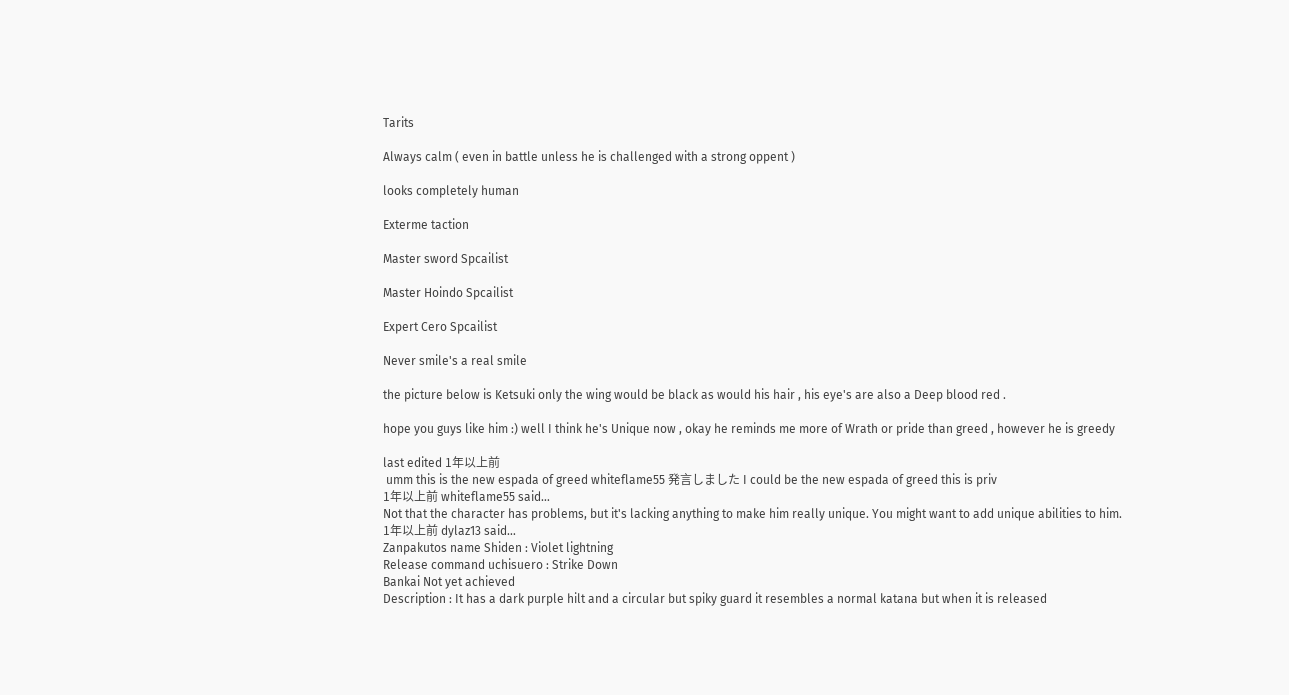Tarits

Always calm ( even in battle unless he is challenged with a strong oppent )

looks completely human

Exterme taction

Master sword Spcailist

Master Hoindo Spcailist

Expert Cero Spcailist

Never smile's a real smile

the picture below is Ketsuki only the wing would be black as would his hair , his eye's are also a Deep blood red .

hope you guys like him :) well I think he's Unique now , okay he reminds me more of Wrath or pride than greed , however he is greedy

last edited 1年以上前
 umm this is the new espada of greed whiteflame55 発言しました I could be the new espada of greed this is priv
1年以上前 whiteflame55 said…
Not that the character has problems, but it's lacking anything to make him really unique. You might want to add unique abilities to him.
1年以上前 dylaz13 said…
Zanpakutos name Shiden : Violet lightning
Release command uchisuero : Strike Down
Bankai Not yet achieved
Description : It has a dark purple hilt and a circular but spiky guard it resembles a normal katana but when it is released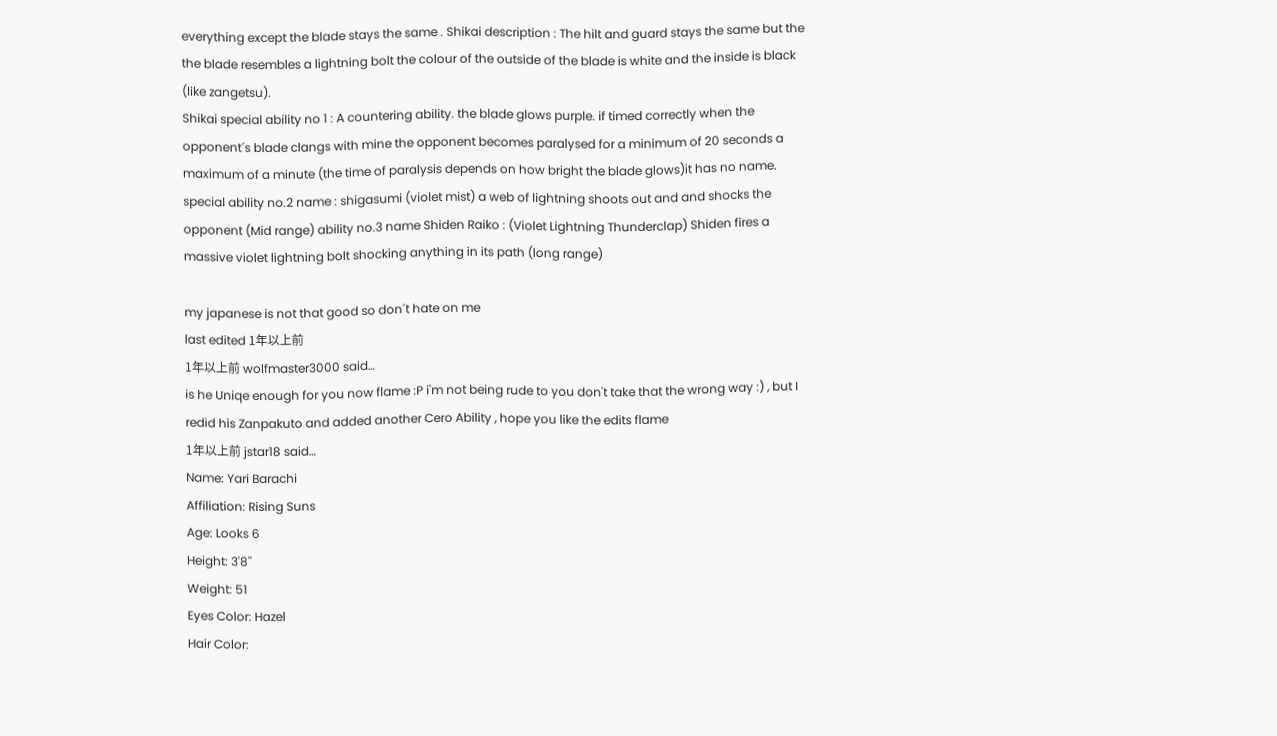everything except the blade stays the same . Shikai description : The hilt and guard stays the same but the the blade resembles a lightning bolt the colour of the outside of the blade is white and the inside is black (like zangetsu).
Shikai special ability no 1 : A countering ability. the blade glows purple. if timed correctly when the opponent´s blade clangs with mine the opponent becomes paralysed for a minimum of 20 seconds a maximum of a minute (the time of paralysis depends on how bright the blade glows)it has no name.
special ability no.2 name : shigasumi (violet mist) a web of lightning shoots out and and shocks the opponent (Mid range) ability no.3 name Shiden Raiko : (Violet Lightning Thunderclap) Shiden fires a massive violet lightning bolt shocking anything in its path (long range)

my japanese is not that good so don´t hate on me
last edited 1年以上前
1年以上前 wolfmaster3000 said…
is he Uniqe enough for you now flame :P i'm not being rude to you don't take that the wrong way :) , but I redid his Zanpakuto and added another Cero Ability , hope you like the edits flame
1年以上前 jstar18 said…
Name: Yari Barachi
Affiliation: Rising Suns
Age: Looks 6
Height: 3'8''
Weight: 51
Eyes Color: Hazel
Hair Color: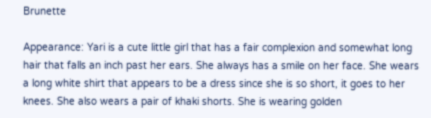Brunette

Appearance: Yari is a cute little girl that has a fair complexion and somewhat long hair that falls an inch past her ears. She always has a smile on her face. She wears a long white shirt that appears to be a dress since she is so short, it goes to her knees. She also wears a pair of khaki shorts. She is wearing golden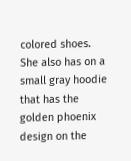colored shoes. She also has on a small gray hoodie that has the golden phoenix design on the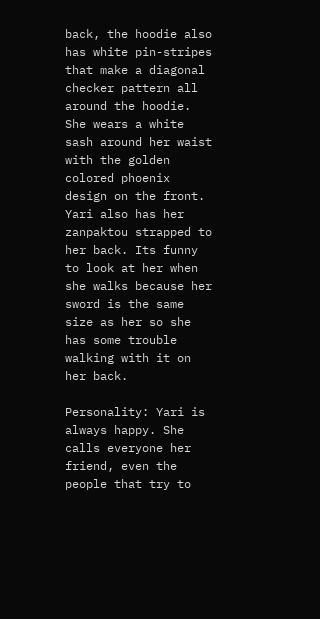back, the hoodie also has white pin-stripes that make a diagonal checker pattern all around the hoodie. She wears a white sash around her waist with the golden colored phoenix design on the front. Yari also has her zanpaktou strapped to her back. Its funny to look at her when she walks because her sword is the same size as her so she has some trouble walking with it on her back.

Personality: Yari is always happy. She calls everyone her friend, even the people that try to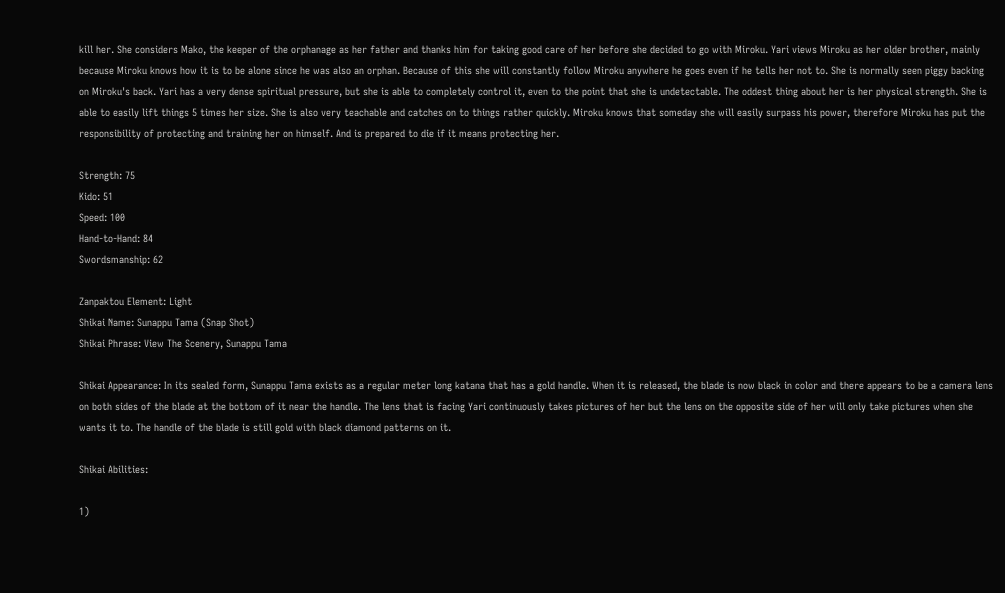kill her. She considers Mako, the keeper of the orphanage as her father and thanks him for taking good care of her before she decided to go with Miroku. Yari views Miroku as her older brother, mainly because Miroku knows how it is to be alone since he was also an orphan. Because of this she will constantly follow Miroku anywhere he goes even if he tells her not to. She is normally seen piggy backing on Miroku's back. Yari has a very dense spiritual pressure, but she is able to completely control it, even to the point that she is undetectable. The oddest thing about her is her physical strength. She is able to easily lift things 5 times her size. She is also very teachable and catches on to things rather quickly. Miroku knows that someday she will easily surpass his power, therefore Miroku has put the responsibility of protecting and training her on himself. And is prepared to die if it means protecting her.

Strength: 75
Kido: 51
Speed: 100
Hand-to-Hand: 84
Swordsmanship: 62

Zanpaktou Element: Light
Shikai Name: Sunappu Tama (Snap Shot)
Shikai Phrase: View The Scenery, Sunappu Tama

Shikai Appearance: In its sealed form, Sunappu Tama exists as a regular meter long katana that has a gold handle. When it is released, the blade is now black in color and there appears to be a camera lens on both sides of the blade at the bottom of it near the handle. The lens that is facing Yari continuously takes pictures of her but the lens on the opposite side of her will only take pictures when she wants it to. The handle of the blade is still gold with black diamond patterns on it.

Shikai Abilities:

1)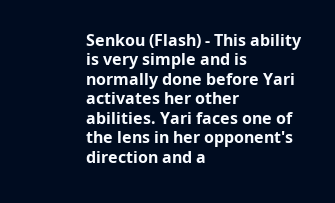Senkou (Flash) - This ability is very simple and is normally done before Yari activates her other abilities. Yari faces one of the lens in her opponent's direction and a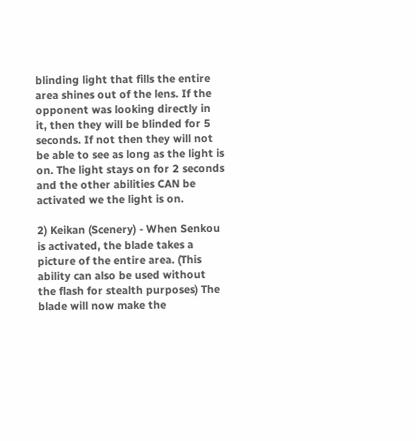blinding light that fills the entire area shines out of the lens. If the opponent was looking directly in it, then they will be blinded for 5 seconds. If not then they will not be able to see as long as the light is on. The light stays on for 2 seconds and the other abilities CAN be activated we the light is on.

2) Keikan (Scenery) - When Senkou is activated, the blade takes a picture of the entire area. (This ability can also be used without the flash for stealth purposes) The blade will now make the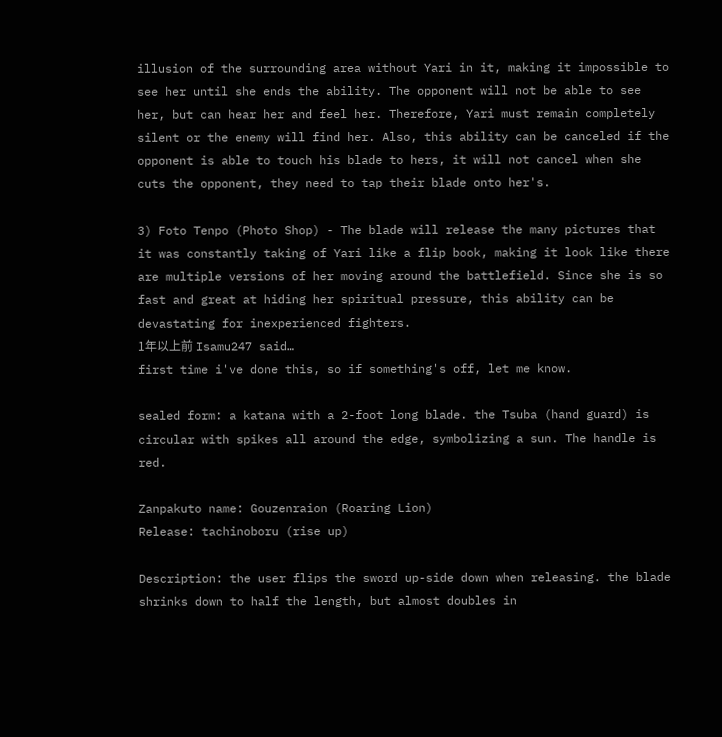illusion of the surrounding area without Yari in it, making it impossible to see her until she ends the ability. The opponent will not be able to see her, but can hear her and feel her. Therefore, Yari must remain completely silent or the enemy will find her. Also, this ability can be canceled if the opponent is able to touch his blade to hers, it will not cancel when she cuts the opponent, they need to tap their blade onto her's.

3) Foto Tenpo (Photo Shop) - The blade will release the many pictures that it was constantly taking of Yari like a flip book, making it look like there are multiple versions of her moving around the battlefield. Since she is so fast and great at hiding her spiritual pressure, this ability can be devastating for inexperienced fighters.
1年以上前 Isamu247 said…
first time i've done this, so if something's off, let me know.

sealed form: a katana with a 2-foot long blade. the Tsuba (hand guard) is circular with spikes all around the edge, symbolizing a sun. The handle is red.

Zanpakuto name: Gouzenraion (Roaring Lion)
Release: tachinoboru (rise up)

Description: the user flips the sword up-side down when releasing. the blade shrinks down to half the length, but almost doubles in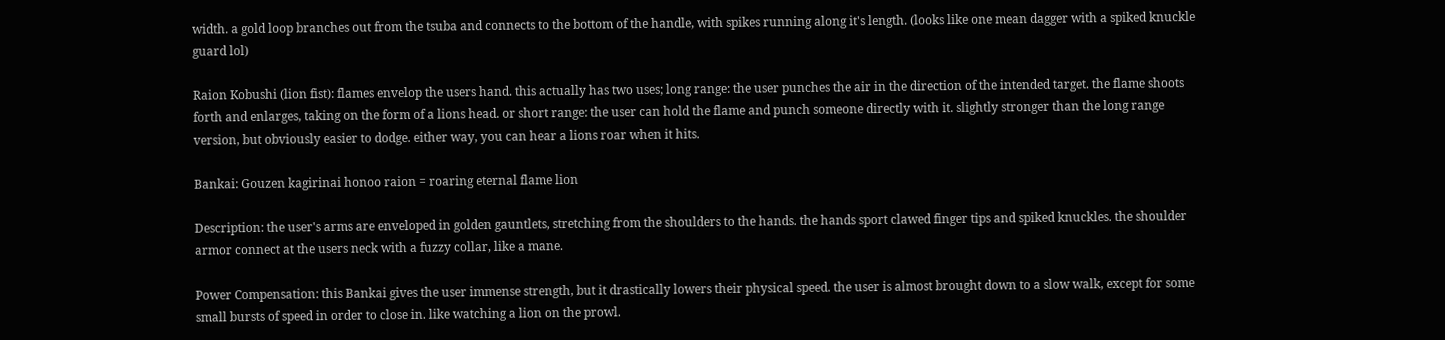width. a gold loop branches out from the tsuba and connects to the bottom of the handle, with spikes running along it's length. (looks like one mean dagger with a spiked knuckle guard lol)

Raion Kobushi (lion fist): flames envelop the users hand. this actually has two uses; long range: the user punches the air in the direction of the intended target. the flame shoots forth and enlarges, taking on the form of a lions head. or short range: the user can hold the flame and punch someone directly with it. slightly stronger than the long range version, but obviously easier to dodge. either way, you can hear a lions roar when it hits.

Bankai: Gouzen kagirinai honoo raion = roaring eternal flame lion

Description: the user's arms are enveloped in golden gauntlets, stretching from the shoulders to the hands. the hands sport clawed finger tips and spiked knuckles. the shoulder armor connect at the users neck with a fuzzy collar, like a mane.

Power Compensation: this Bankai gives the user immense strength, but it drastically lowers their physical speed. the user is almost brought down to a slow walk, except for some small bursts of speed in order to close in. like watching a lion on the prowl.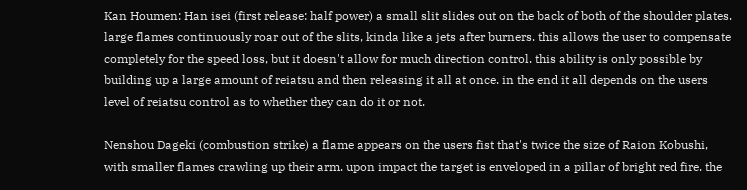Kan Houmen: Han isei (first release: half power) a small slit slides out on the back of both of the shoulder plates. large flames continuously roar out of the slits, kinda like a jets after burners. this allows the user to compensate completely for the speed loss, but it doesn't allow for much direction control. this ability is only possible by building up a large amount of reiatsu and then releasing it all at once. in the end it all depends on the users level of reiatsu control as to whether they can do it or not.

Nenshou Dageki (combustion strike) a flame appears on the users fist that's twice the size of Raion Kobushi, with smaller flames crawling up their arm. upon impact the target is enveloped in a pillar of bright red fire. the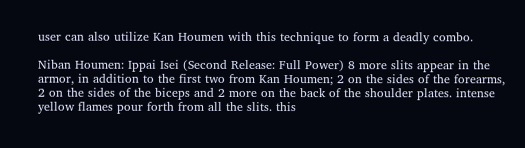user can also utilize Kan Houmen with this technique to form a deadly combo.

Niban Houmen: Ippai Isei (Second Release: Full Power) 8 more slits appear in the armor, in addition to the first two from Kan Houmen; 2 on the sides of the forearms, 2 on the sides of the biceps and 2 more on the back of the shoulder plates. intense yellow flames pour forth from all the slits. this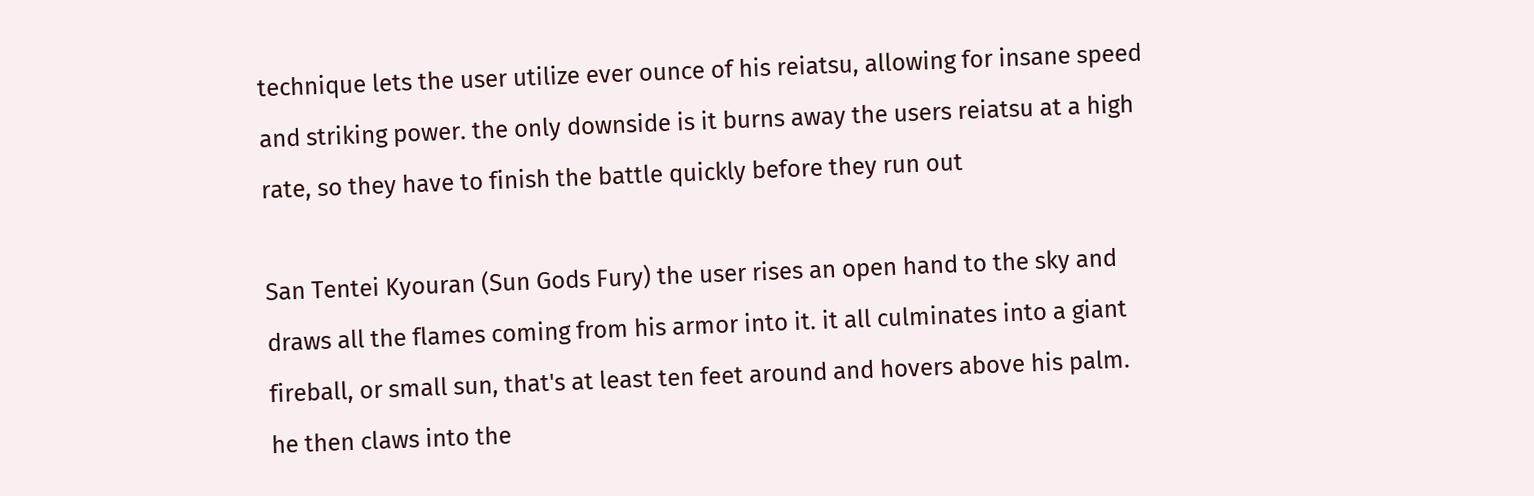technique lets the user utilize ever ounce of his reiatsu, allowing for insane speed and striking power. the only downside is it burns away the users reiatsu at a high rate, so they have to finish the battle quickly before they run out

San Tentei Kyouran (Sun Gods Fury) the user rises an open hand to the sky and draws all the flames coming from his armor into it. it all culminates into a giant fireball, or small sun, that's at least ten feet around and hovers above his palm. he then claws into the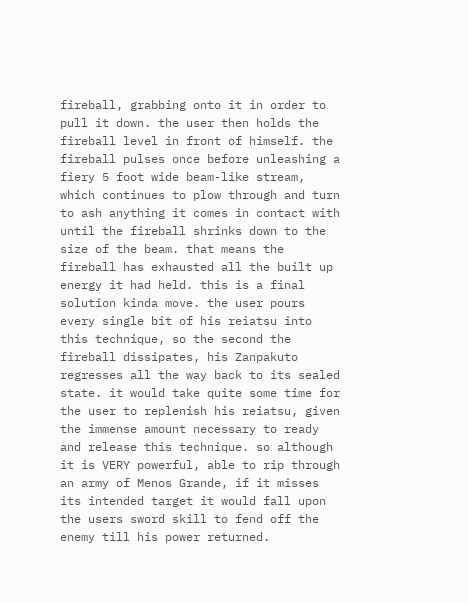fireball, grabbing onto it in order to pull it down. the user then holds the fireball level in front of himself. the fireball pulses once before unleashing a fiery 5 foot wide beam-like stream, which continues to plow through and turn to ash anything it comes in contact with until the fireball shrinks down to the size of the beam. that means the fireball has exhausted all the built up energy it had held. this is a final solution kinda move. the user pours every single bit of his reiatsu into this technique, so the second the fireball dissipates, his Zanpakuto regresses all the way back to its sealed state. it would take quite some time for the user to replenish his reiatsu, given the immense amount necessary to ready and release this technique. so although it is VERY powerful, able to rip through an army of Menos Grande, if it misses its intended target it would fall upon the users sword skill to fend off the enemy till his power returned.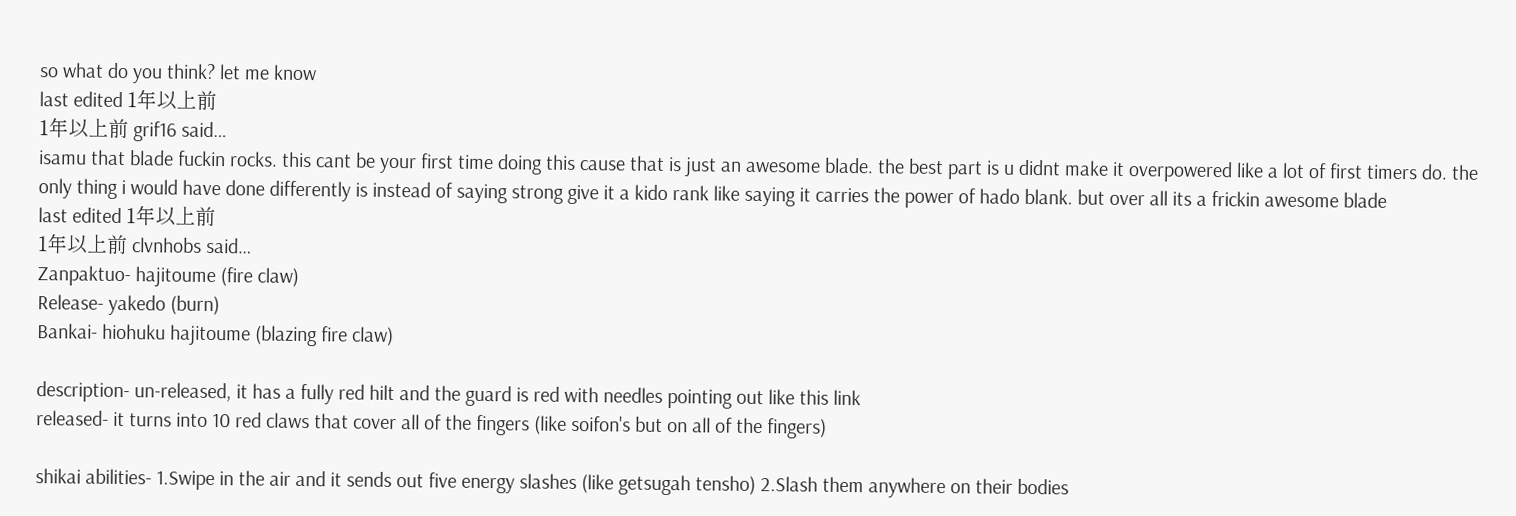so what do you think? let me know
last edited 1年以上前
1年以上前 grif16 said…
isamu that blade fuckin rocks. this cant be your first time doing this cause that is just an awesome blade. the best part is u didnt make it overpowered like a lot of first timers do. the only thing i would have done differently is instead of saying strong give it a kido rank like saying it carries the power of hado blank. but over all its a frickin awesome blade
last edited 1年以上前
1年以上前 clvnhobs said…
Zanpaktuo- hajitoume (fire claw)
Release- yakedo (burn)
Bankai- hiohuku hajitoume (blazing fire claw)

description- un-released, it has a fully red hilt and the guard is red with needles pointing out like this link
released- it turns into 10 red claws that cover all of the fingers (like soifon's but on all of the fingers)

shikai abilities- 1.Swipe in the air and it sends out five energy slashes (like getsugah tensho) 2.Slash them anywhere on their bodies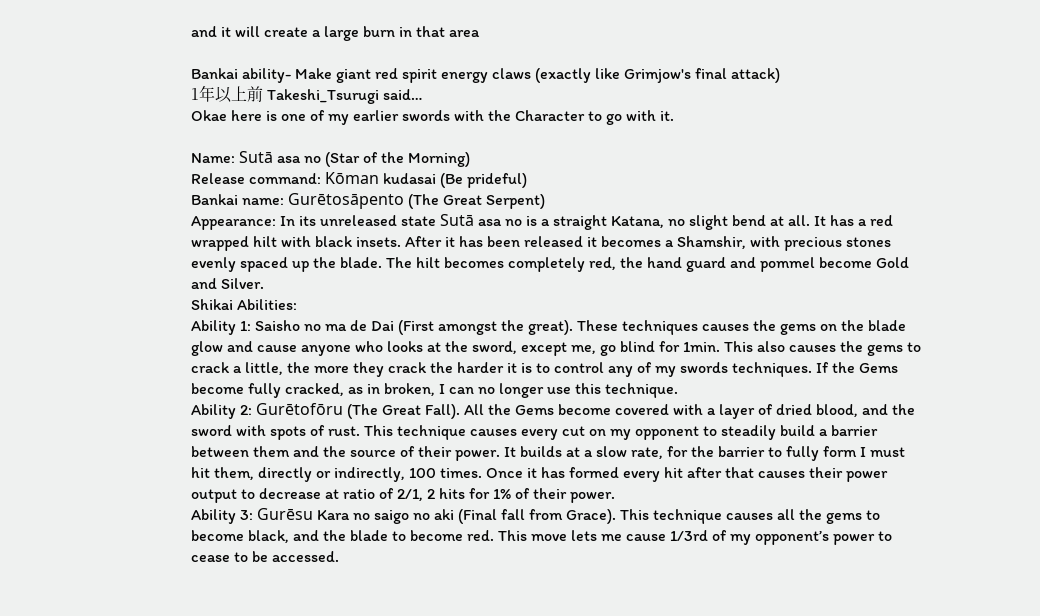and it will create a large burn in that area

Bankai ability- Make giant red spirit energy claws (exactly like Grimjow's final attack)
1年以上前 Takeshi_Tsurugi said…
Okae here is one of my earlier swords with the Character to go with it.

Name: Sutā asa no (Star of the Morning)
Release command: Kōman kudasai (Be prideful)
Bankai name: Gurētosāpento (The Great Serpent)
Appearance: In its unreleased state Sutā asa no is a straight Katana, no slight bend at all. It has a red wrapped hilt with black insets. After it has been released it becomes a Shamshir, with precious stones evenly spaced up the blade. The hilt becomes completely red, the hand guard and pommel become Gold and Silver.
Shikai Abilities:
Ability 1: Saisho no ma de Dai (First amongst the great). These techniques causes the gems on the blade glow and cause anyone who looks at the sword, except me, go blind for 1min. This also causes the gems to crack a little, the more they crack the harder it is to control any of my swords techniques. If the Gems become fully cracked, as in broken, I can no longer use this technique.
Ability 2: Gurētofōru (The Great Fall). All the Gems become covered with a layer of dried blood, and the sword with spots of rust. This technique causes every cut on my opponent to steadily build a barrier between them and the source of their power. It builds at a slow rate, for the barrier to fully form I must hit them, directly or indirectly, 100 times. Once it has formed every hit after that causes their power output to decrease at ratio of 2/1, 2 hits for 1% of their power.
Ability 3: Gurēsu Kara no saigo no aki (Final fall from Grace). This technique causes all the gems to become black, and the blade to become red. This move lets me cause 1/3rd of my opponent’s power to cease to be accessed.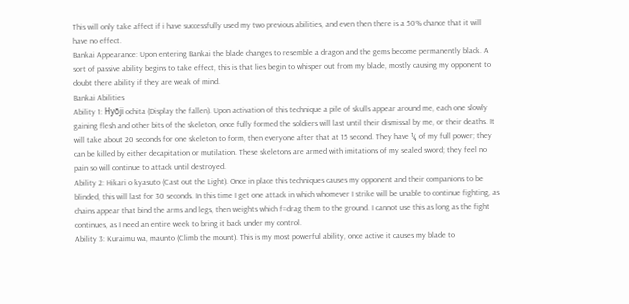This will only take affect if i have successfully used my two previous abilities, and even then there is a 50% chance that it will have no effect.
Bankai Appearance: Upon entering Bankai the blade changes to resemble a dragon and the gems become permanently black. A sort of passive ability begins to take effect, this is that lies begin to whisper out from my blade, mostly causing my opponent to doubt there ability if they are weak of mind.
Bankai Abilities
Ability 1: Hyōji ochita (Display the fallen). Upon activation of this technique a pile of skulls appear around me, each one slowly gaining flesh and other bits of the skeleton, once fully formed the soldiers will last until their dismissal by me, or their deaths. It will take about 20 seconds for one skeleton to form, then everyone after that at 15 second. They have ¼ of my full power; they can be killed by either decapitation or mutilation. These skeletons are armed with imitations of my sealed sword; they feel no pain so will continue to attack until destroyed.
Ability 2: Hikari o kyasuto (Cast out the Light). Once in place this techniques causes my opponent and their companions to be blinded, this will last for 30 seconds. In this time I get one attack in which whomever I strike will be unable to continue fighting, as chains appear that bind the arms and legs, then weights which f=drag them to the ground. I cannot use this as long as the fight continues, as I need an entire week to bring it back under my control.
Ability 3: Kuraimu wa, maunto (Climb the mount). This is my most powerful ability, once active it causes my blade to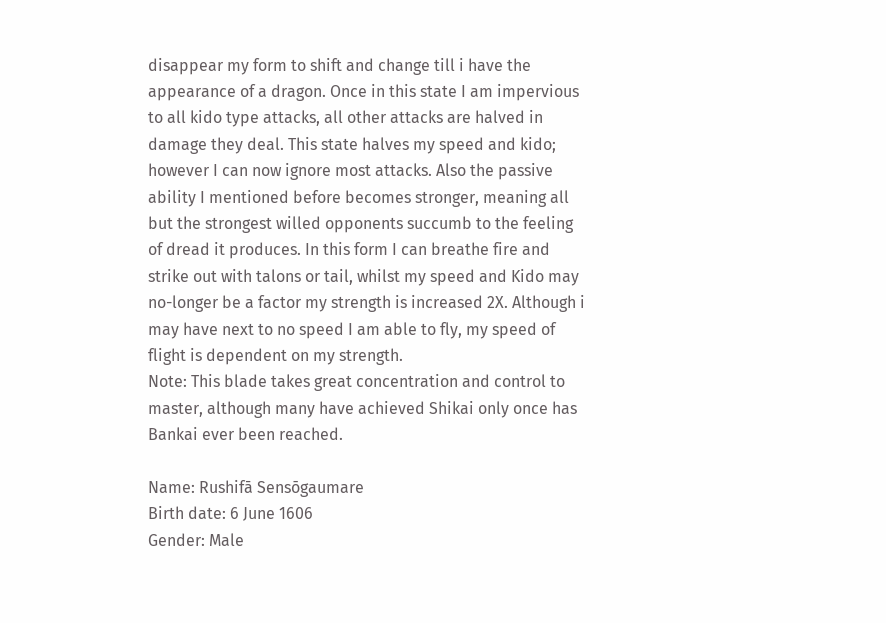disappear my form to shift and change till i have the appearance of a dragon. Once in this state I am impervious to all kido type attacks, all other attacks are halved in damage they deal. This state halves my speed and kido; however I can now ignore most attacks. Also the passive ability I mentioned before becomes stronger, meaning all but the strongest willed opponents succumb to the feeling of dread it produces. In this form I can breathe fire and strike out with talons or tail, whilst my speed and Kido may no-longer be a factor my strength is increased 2X. Although i may have next to no speed I am able to fly, my speed of flight is dependent on my strength.
Note: This blade takes great concentration and control to master, although many have achieved Shikai only once has Bankai ever been reached.

Name: Rushifā Sensōgaumare
Birth date: 6 June 1606
Gender: Male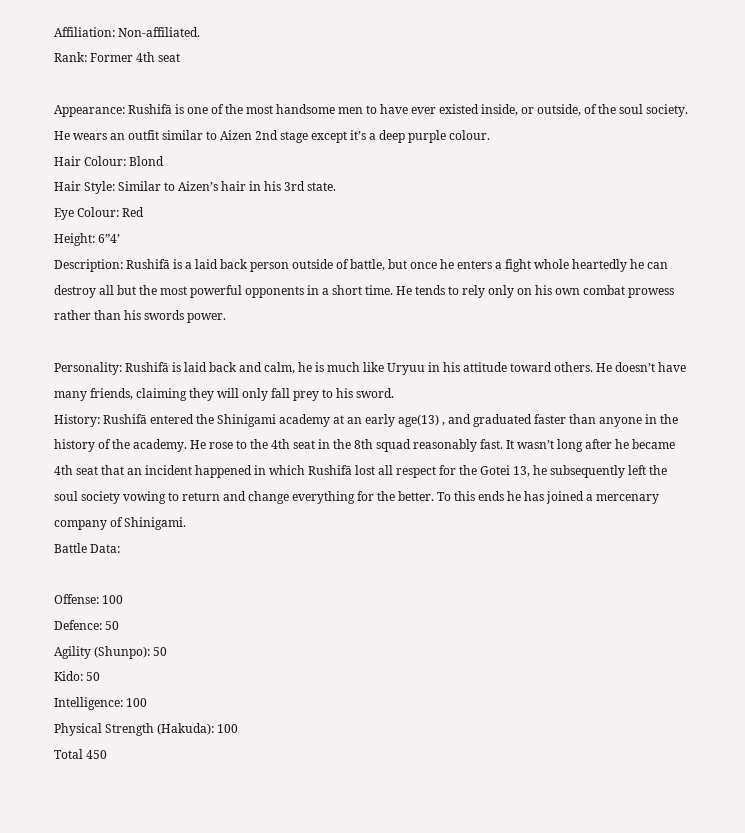Affiliation: Non-affiliated.
Rank: Former 4th seat

Appearance: Rushifā is one of the most handsome men to have ever existed inside, or outside, of the soul society. He wears an outfit similar to Aizen 2nd stage except it’s a deep purple colour.
Hair Colour: Blond
Hair Style: Similar to Aizen’s hair in his 3rd state.
Eye Colour: Red
Height: 6”4’
Description: Rushifā is a laid back person outside of battle, but once he enters a fight whole heartedly he can destroy all but the most powerful opponents in a short time. He tends to rely only on his own combat prowess rather than his swords power.

Personality: Rushifā is laid back and calm, he is much like Uryuu in his attitude toward others. He doesn’t have many friends, claiming they will only fall prey to his sword.
History: Rushifā entered the Shinigami academy at an early age(13) , and graduated faster than anyone in the history of the academy. He rose to the 4th seat in the 8th squad reasonably fast. It wasn’t long after he became 4th seat that an incident happened in which Rushifā lost all respect for the Gotei 13, he subsequently left the soul society vowing to return and change everything for the better. To this ends he has joined a mercenary company of Shinigami.
Battle Data:

Offense: 100
Defence: 50
Agility (Shunpo): 50
Kido: 50
Intelligence: 100
Physical Strength (Hakuda): 100
Total 450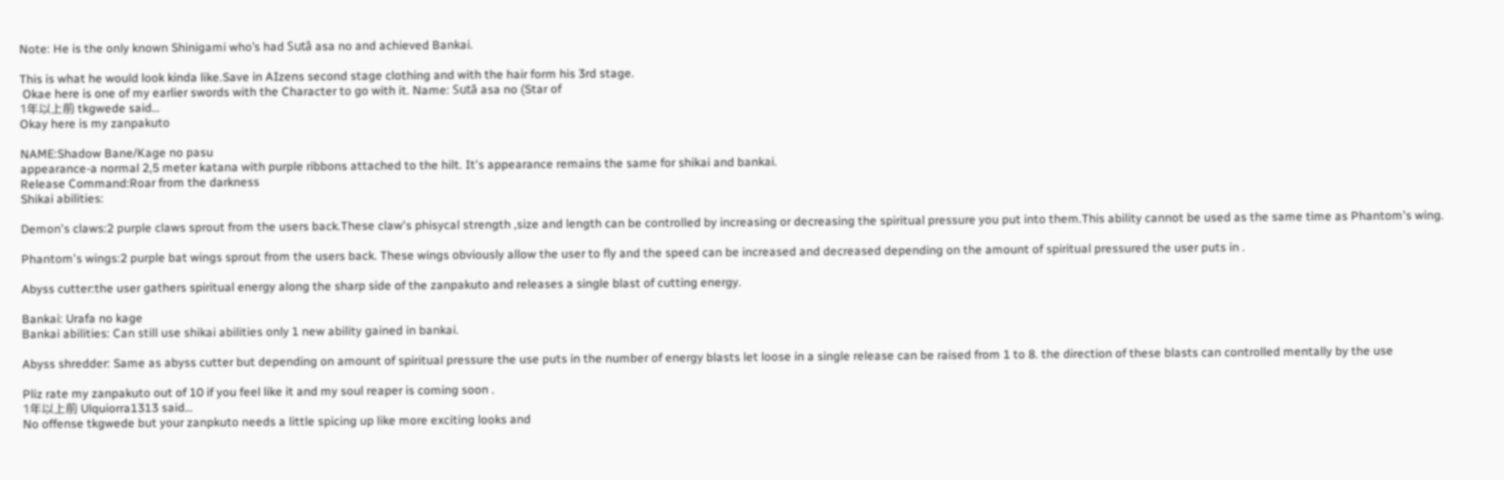Note: He is the only known Shinigami who’s had Sutā asa no and achieved Bankai.

This is what he would look kinda like.Save in AIzens second stage clothing and with the hair form his 3rd stage.
 Okae here is one of my earlier swords with the Character to go with it. Name: Sutā asa no (Star of
1年以上前 tkgwede said…
Okay here is my zanpakuto

NAME:Shadow Bane/Kage no pasu
appearance-a normal 2,5 meter katana with purple ribbons attached to the hilt. It's appearance remains the same for shikai and bankai.
Release Command:Roar from the darkness
Shikai abilities:

Demon's claws:2 purple claws sprout from the users back.These claw's phisycal strength ,size and length can be controlled by increasing or decreasing the spiritual pressure you put into them.This ability cannot be used as the same time as Phantom's wing.

Phantom's wings:2 purple bat wings sprout from the users back. These wings obviously allow the user to fly and the speed can be increased and decreased depending on the amount of spiritual pressured the user puts in .

Abyss cutter:the user gathers spiritual energy along the sharp side of the zanpakuto and releases a single blast of cutting energy.

Bankai: Urafa no kage
Bankai abilities: Can still use shikai abilities only 1 new ability gained in bankai.

Abyss shredder: Same as abyss cutter but depending on amount of spiritual pressure the use puts in the number of energy blasts let loose in a single release can be raised from 1 to 8. the direction of these blasts can controlled mentally by the use

Pliz rate my zanpakuto out of 10 if you feel like it and my soul reaper is coming soon .
1年以上前 Ulquiorra1313 said…
No offense tkgwede but your zanpkuto needs a little spicing up like more exciting looks and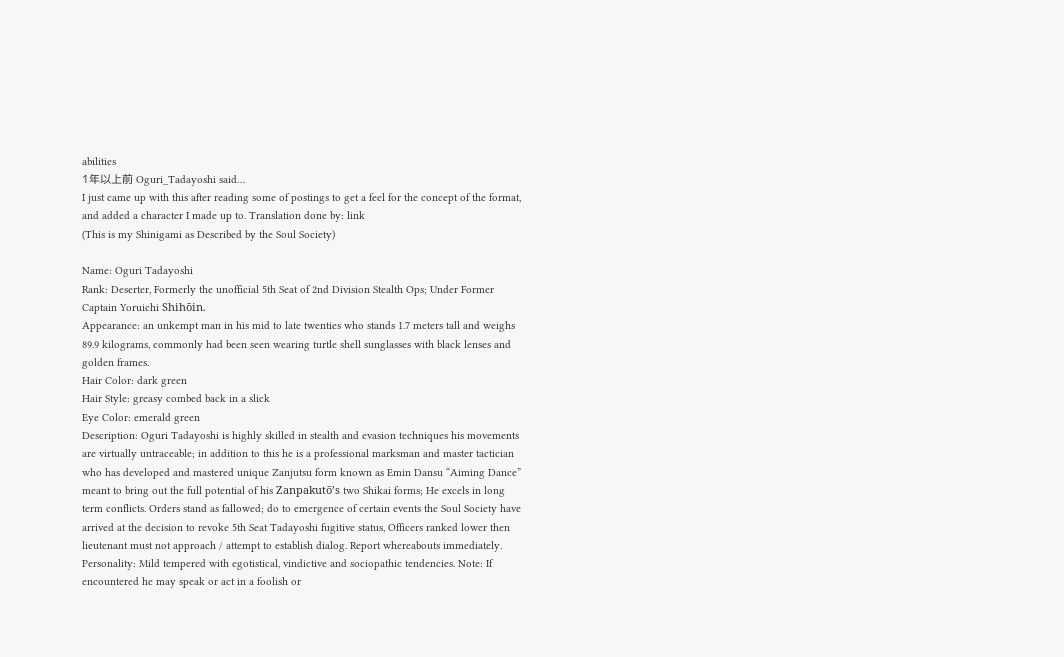abilities
1年以上前 Oguri_Tadayoshi said…
I just came up with this after reading some of postings to get a feel for the concept of the format, and added a character I made up to. Translation done by: link
(This is my Shinigami as Described by the Soul Society)

Name: Oguri Tadayoshi
Rank: Deserter, Formerly the unofficial 5th Seat of 2nd Division Stealth Ops; Under Former Captain Yoruichi Shihōin.
Appearance: an unkempt man in his mid to late twenties who stands 1.7 meters tall and weighs 89.9 kilograms, commonly had been seen wearing turtle shell sunglasses with black lenses and golden frames.
Hair Color: dark green
Hair Style: greasy combed back in a slick
Eye Color: emerald green
Description: Oguri Tadayoshi is highly skilled in stealth and evasion techniques his movements are virtually untraceable; in addition to this he is a professional marksman and master tactician who has developed and mastered unique Zanjutsu form known as Emin Dansu “Aiming Dance” meant to bring out the full potential of his Zanpakutō’s two Shikai forms; He excels in long term conflicts. Orders stand as fallowed; do to emergence of certain events the Soul Society have arrived at the decision to revoke 5th Seat Tadayoshi fugitive status, Officers ranked lower then lieutenant must not approach / attempt to establish dialog. Report whereabouts immediately.
Personality: Mild tempered with egotistical, vindictive and sociopathic tendencies. Note: If encountered he may speak or act in a foolish or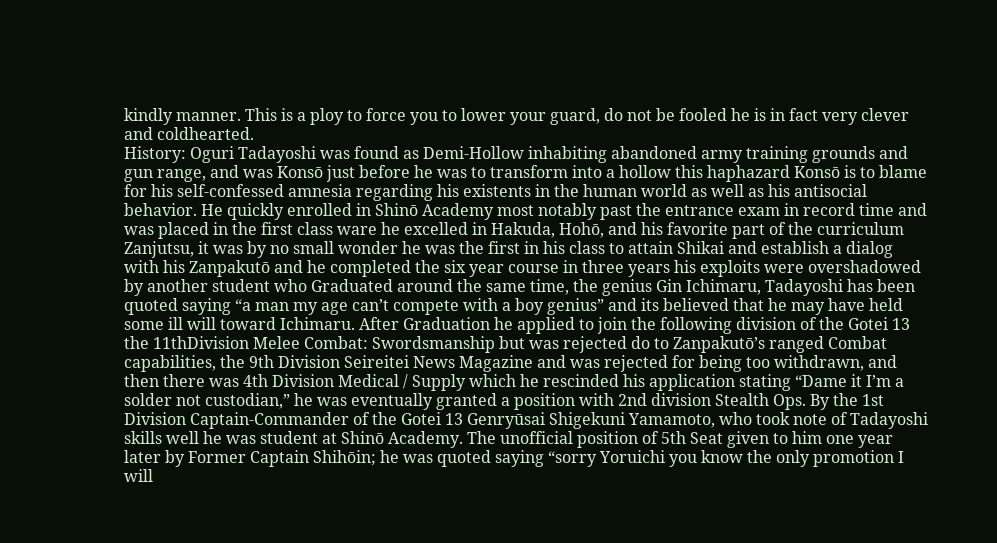kindly manner. This is a ploy to force you to lower your guard, do not be fooled he is in fact very clever and coldhearted.
History: Oguri Tadayoshi was found as Demi-Hollow inhabiting abandoned army training grounds and gun range, and was Konsō just before he was to transform into a hollow this haphazard Konsō is to blame for his self-confessed amnesia regarding his existents in the human world as well as his antisocial behavior. He quickly enrolled in Shinō Academy most notably past the entrance exam in record time and was placed in the first class ware he excelled in Hakuda, Hohō, and his favorite part of the curriculum Zanjutsu, it was by no small wonder he was the first in his class to attain Shikai and establish a dialog with his Zanpakutō and he completed the six year course in three years his exploits were overshadowed by another student who Graduated around the same time, the genius Gin Ichimaru, Tadayoshi has been quoted saying “a man my age can’t compete with a boy genius” and its believed that he may have held some ill will toward Ichimaru. After Graduation he applied to join the following division of the Gotei 13 the 11thDivision Melee Combat: Swordsmanship but was rejected do to Zanpakutō’s ranged Combat capabilities, the 9th Division Seireitei News Magazine and was rejected for being too withdrawn, and then there was 4th Division Medical / Supply which he rescinded his application stating “Dame it I’m a solder not custodian,” he was eventually granted a position with 2nd division Stealth Ops. By the 1st Division Captain-Commander of the Gotei 13 Genryūsai Shigekuni Yamamoto, who took note of Tadayoshi skills well he was student at Shinō Academy. The unofficial position of 5th Seat given to him one year later by Former Captain Shihōin; he was quoted saying “sorry Yoruichi you know the only promotion I will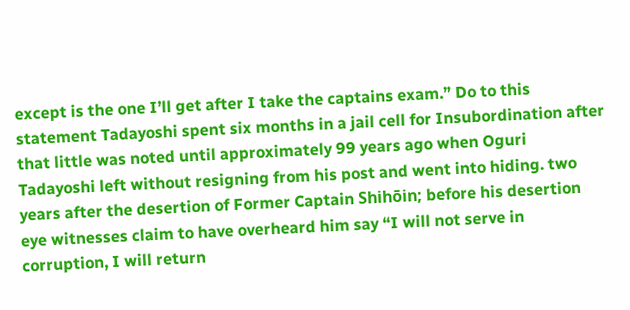except is the one I’ll get after I take the captains exam.” Do to this statement Tadayoshi spent six months in a jail cell for Insubordination after that little was noted until approximately 99 years ago when Oguri Tadayoshi left without resigning from his post and went into hiding. two years after the desertion of Former Captain Shihōin; before his desertion eye witnesses claim to have overheard him say “I will not serve in corruption, I will return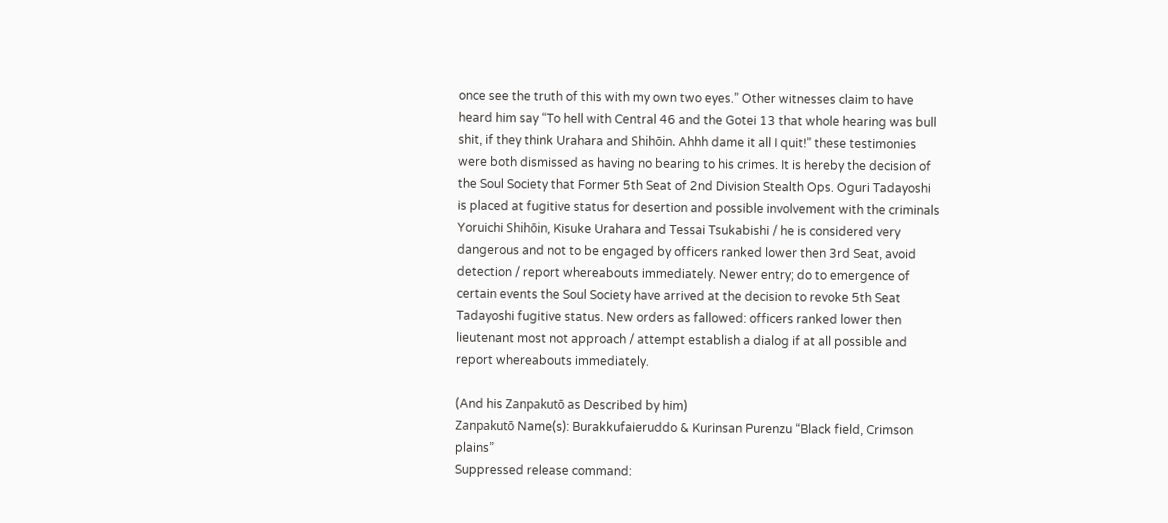once see the truth of this with my own two eyes.” Other witnesses claim to have heard him say “To hell with Central 46 and the Gotei 13 that whole hearing was bull shit, if they think Urahara and Shihōin. Ahhh dame it all I quit!” these testimonies were both dismissed as having no bearing to his crimes. It is hereby the decision of the Soul Society that Former 5th Seat of 2nd Division Stealth Ops. Oguri Tadayoshi is placed at fugitive status for desertion and possible involvement with the criminals Yoruichi Shihōin, Kisuke Urahara and Tessai Tsukabishi / he is considered very dangerous and not to be engaged by officers ranked lower then 3rd Seat, avoid detection / report whereabouts immediately. Newer entry; do to emergence of certain events the Soul Society have arrived at the decision to revoke 5th Seat Tadayoshi fugitive status. New orders as fallowed: officers ranked lower then lieutenant most not approach / attempt establish a dialog if at all possible and report whereabouts immediately.

(And his Zanpakutō as Described by him)
Zanpakutō Name(s): Burakkufaieruddo & Kurinsan Purenzu “Black field, Crimson plains”
Suppressed release command: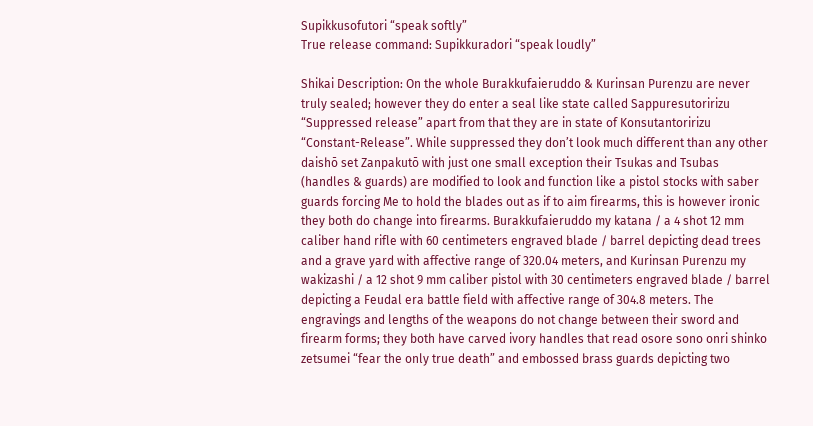Supikkusofutori “speak softly”
True release command: Supikkuradori “speak loudly”

Shikai Description: On the whole Burakkufaieruddo & Kurinsan Purenzu are never truly sealed; however they do enter a seal like state called Sappuresutoririzu “Suppressed release” apart from that they are in state of Konsutantoririzu “Constant-Release”. While suppressed they don’t look much different than any other daishō set Zanpakutō with just one small exception their Tsukas and Tsubas (handles & guards) are modified to look and function like a pistol stocks with saber guards forcing Me to hold the blades out as if to aim firearms, this is however ironic they both do change into firearms. Burakkufaieruddo my katana / a 4 shot 12 mm caliber hand rifle with 60 centimeters engraved blade / barrel depicting dead trees and a grave yard with affective range of 320.04 meters, and Kurinsan Purenzu my wakizashi / a 12 shot 9 mm caliber pistol with 30 centimeters engraved blade / barrel depicting a Feudal era battle field with affective range of 304.8 meters. The engravings and lengths of the weapons do not change between their sword and firearm forms; they both have carved ivory handles that read osore sono onri shinko zetsumei “fear the only true death” and embossed brass guards depicting two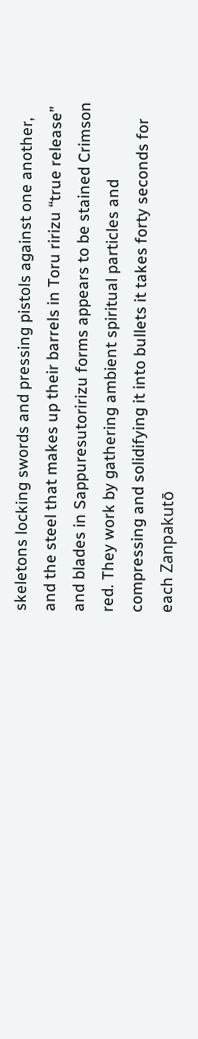skeletons locking swords and pressing pistols against one another, and the steel that makes up their barrels in Toru ririzu “true release” and blades in Sappuresutoririzu forms appears to be stained Crimson red. They work by gathering ambient spiritual particles and compressing and solidifying it into bullets it takes forty seconds for each Zanpakutō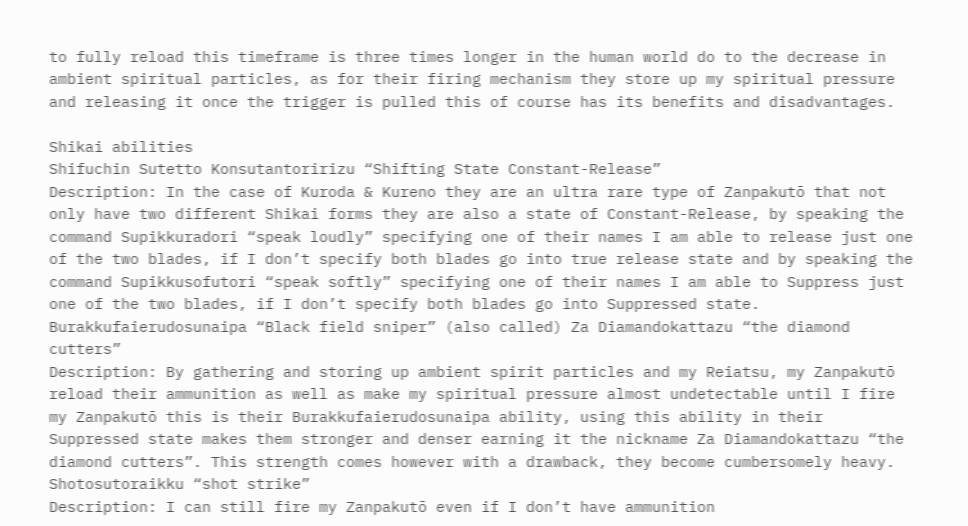to fully reload this timeframe is three times longer in the human world do to the decrease in ambient spiritual particles, as for their firing mechanism they store up my spiritual pressure and releasing it once the trigger is pulled this of course has its benefits and disadvantages.

Shikai abilities
Shifuchin Sutetto Konsutantoririzu “Shifting State Constant-Release”
Description: In the case of Kuroda & Kureno they are an ultra rare type of Zanpakutō that not only have two different Shikai forms they are also a state of Constant-Release, by speaking the command Supikkuradori “speak loudly” specifying one of their names I am able to release just one of the two blades, if I don’t specify both blades go into true release state and by speaking the command Supikkusofutori “speak softly” specifying one of their names I am able to Suppress just one of the two blades, if I don’t specify both blades go into Suppressed state.
Burakkufaierudosunaipa “Black field sniper” (also called) Za Diamandokattazu “the diamond cutters”
Description: By gathering and storing up ambient spirit particles and my Reiatsu, my Zanpakutō reload their ammunition as well as make my spiritual pressure almost undetectable until I fire my Zanpakutō this is their Burakkufaierudosunaipa ability, using this ability in their Suppressed state makes them stronger and denser earning it the nickname Za Diamandokattazu “the diamond cutters”. This strength comes however with a drawback, they become cumbersomely heavy.
Shotosutoraikku “shot strike”
Description: I can still fire my Zanpakutō even if I don’t have ammunition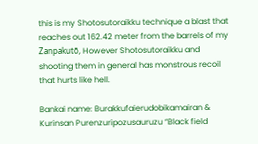this is my Shotosutoraikku technique a blast that reaches out 162.42 meter from the barrels of my Zanpakutō, However Shotosutoraikku and shooting them in general has monstrous recoil that hurts like hell.

Bankai name: Burakkufaierudobikamairan & Kurinsan Purenzuripozusauruzu “Black field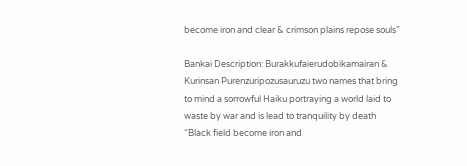become iron and clear & crimson plains repose souls”

Bankai Description: Burakkufaierudobikamairan & Kurinsan Purenzuripozusauruzu two names that bring to mind a sorrowful Haiku portraying a world laid to waste by war and is lead to tranquility by death “Black field become iron and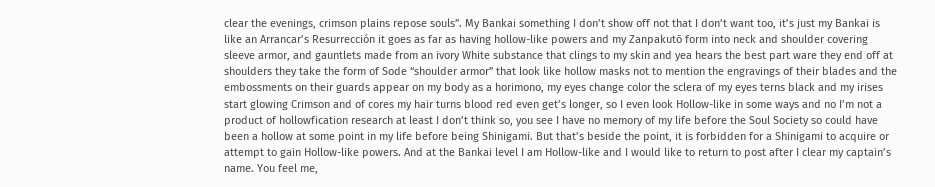clear the evenings, crimson plains repose souls”. My Bankai something I don’t show off not that I don’t want too, it’s just my Bankai is like an Arrancar’s Resurrección it goes as far as having hollow-like powers and my Zanpakutō form into neck and shoulder covering sleeve armor, and gauntlets made from an ivory White substance that clings to my skin and yea hears the best part ware they end off at shoulders they take the form of Sode “shoulder armor” that look like hollow masks not to mention the engravings of their blades and the embossments on their guards appear on my body as a horimono, my eyes change color the sclera of my eyes terns black and my irises start glowing Crimson and of cores my hair turns blood red even get’s longer, so I even look Hollow-like in some ways and no I’m not a product of hollowfication research at least I don’t think so, you see I have no memory of my life before the Soul Society so could have been a hollow at some point in my life before being Shinigami. But that’s beside the point, it is forbidden for a Shinigami to acquire or attempt to gain Hollow-like powers. And at the Bankai level I am Hollow-like and I would like to return to post after I clear my captain’s name. You feel me,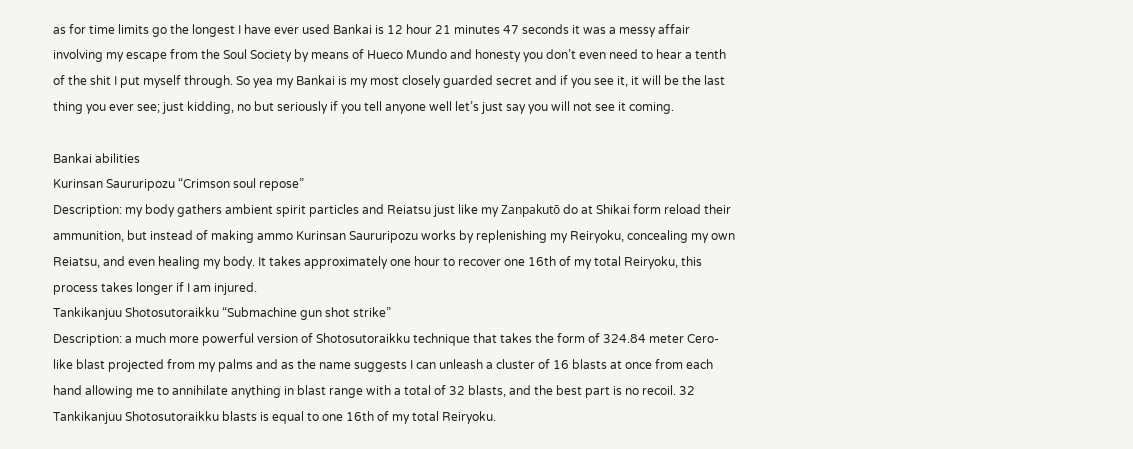as for time limits go the longest I have ever used Bankai is 12 hour 21 minutes 47 seconds it was a messy affair involving my escape from the Soul Society by means of Hueco Mundo and honesty you don’t even need to hear a tenth of the shit I put myself through. So yea my Bankai is my most closely guarded secret and if you see it, it will be the last thing you ever see; just kidding, no but seriously if you tell anyone well let’s just say you will not see it coming.

Bankai abilities
Kurinsan Saururipozu “Crimson soul repose”
Description: my body gathers ambient spirit particles and Reiatsu just like my Zanpakutō do at Shikai form reload their ammunition, but instead of making ammo Kurinsan Saururipozu works by replenishing my Reiryoku, concealing my own Reiatsu, and even healing my body. It takes approximately one hour to recover one 16th of my total Reiryoku, this process takes longer if I am injured.
Tankikanjuu Shotosutoraikku “Submachine gun shot strike”
Description: a much more powerful version of Shotosutoraikku technique that takes the form of 324.84 meter Cero-like blast projected from my palms and as the name suggests I can unleash a cluster of 16 blasts at once from each hand allowing me to annihilate anything in blast range with a total of 32 blasts, and the best part is no recoil. 32 Tankikanjuu Shotosutoraikku blasts is equal to one 16th of my total Reiryoku.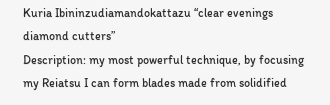Kuria Ibininzudiamandokattazu “clear evenings diamond cutters”
Description: my most powerful technique, by focusing my Reiatsu I can form blades made from solidified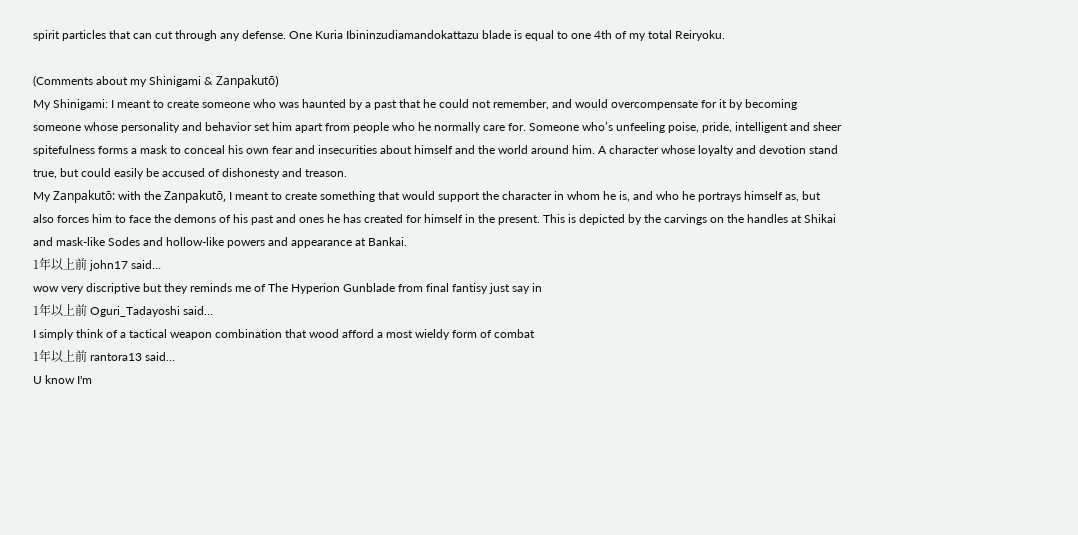spirit particles that can cut through any defense. One Kuria Ibininzudiamandokattazu blade is equal to one 4th of my total Reiryoku.

(Comments about my Shinigami & Zanpakutō)
My Shinigami: I meant to create someone who was haunted by a past that he could not remember, and would overcompensate for it by becoming someone whose personality and behavior set him apart from people who he normally care for. Someone who’s unfeeling poise, pride, intelligent and sheer spitefulness forms a mask to conceal his own fear and insecurities about himself and the world around him. A character whose loyalty and devotion stand true, but could easily be accused of dishonesty and treason.
My Zanpakutō: with the Zanpakutō, I meant to create something that would support the character in whom he is, and who he portrays himself as, but also forces him to face the demons of his past and ones he has created for himself in the present. This is depicted by the carvings on the handles at Shikai and mask-like Sodes and hollow-like powers and appearance at Bankai.
1年以上前 john17 said…
wow very discriptive but they reminds me of The Hyperion Gunblade from final fantisy just say in
1年以上前 Oguri_Tadayoshi said…
I simply think of a tactical weapon combination that wood afford a most wieldy form of combat
1年以上前 rantora13 said…
U know I'm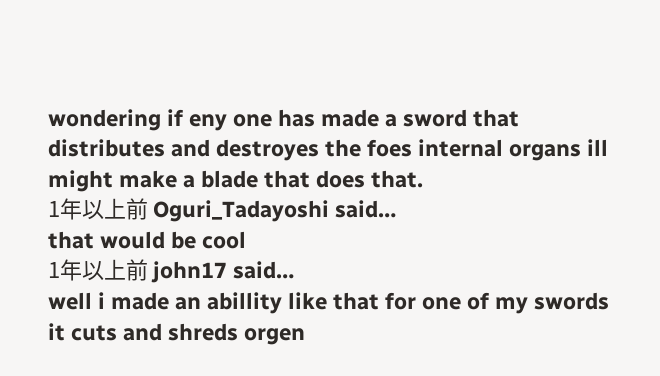wondering if eny one has made a sword that distributes and destroyes the foes internal organs ill might make a blade that does that.
1年以上前 Oguri_Tadayoshi said…
that would be cool
1年以上前 john17 said…
well i made an abillity like that for one of my swords it cuts and shreds orgen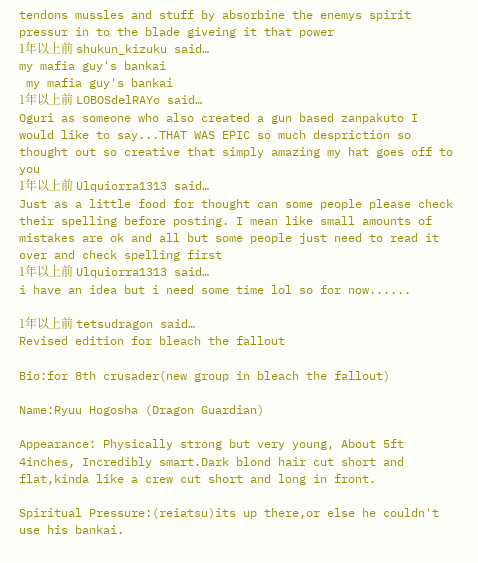tendons mussles and stuff by absorbine the enemys spirit pressur in to the blade giveing it that power
1年以上前 shukun_kizuku said…
my mafia guy's bankai
 my mafia guy's bankai
1年以上前 LOBOSdelRAYo said…
Oguri as someone who also created a gun based zanpakuto I would like to say...THAT WAS EPIC so much despriction so thought out so creative that simply amazing my hat goes off to you
1年以上前 Ulquiorra1313 said…
Just as a little food for thought can some people please check their spelling before posting. I mean like small amounts of mistakes are ok and all but some people just need to read it over and check spelling first
1年以上前 Ulquiorra1313 said…
i have an idea but i need some time lol so for now......

1年以上前 tetsudragon said…
Revised edition for bleach the fallout

Bio:for 8th crusader(new group in bleach the fallout)

Name:Ryuu Hogosha (Dragon Guardian)

Appearance: Physically strong but very young, About 5ft 4inches, Incredibly smart.Dark blond hair cut short and flat,kinda like a crew cut short and long in front.

Spiritual Pressure:(reiatsu)its up there,or else he couldn't use his bankai.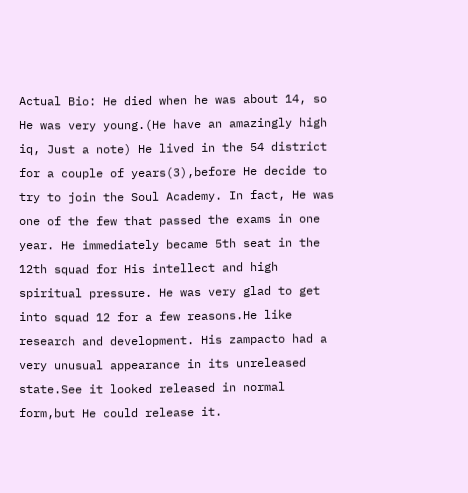Actual Bio: He died when he was about 14, so He was very young.(He have an amazingly high iq, Just a note) He lived in the 54 district for a couple of years(3),before He decide to try to join the Soul Academy. In fact, He was one of the few that passed the exams in one year. He immediately became 5th seat in the 12th squad for His intellect and high spiritual pressure. He was very glad to get into squad 12 for a few reasons.He like research and development. His zampacto had a very unusual appearance in its unreleased state.See it looked released in normal form,but He could release it.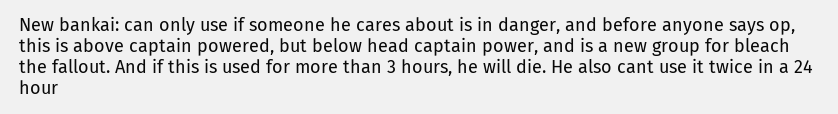New bankai: can only use if someone he cares about is in danger, and before anyone says op, this is above captain powered, but below head captain power, and is a new group for bleach the fallout. And if this is used for more than 3 hours, he will die. He also cant use it twice in a 24 hour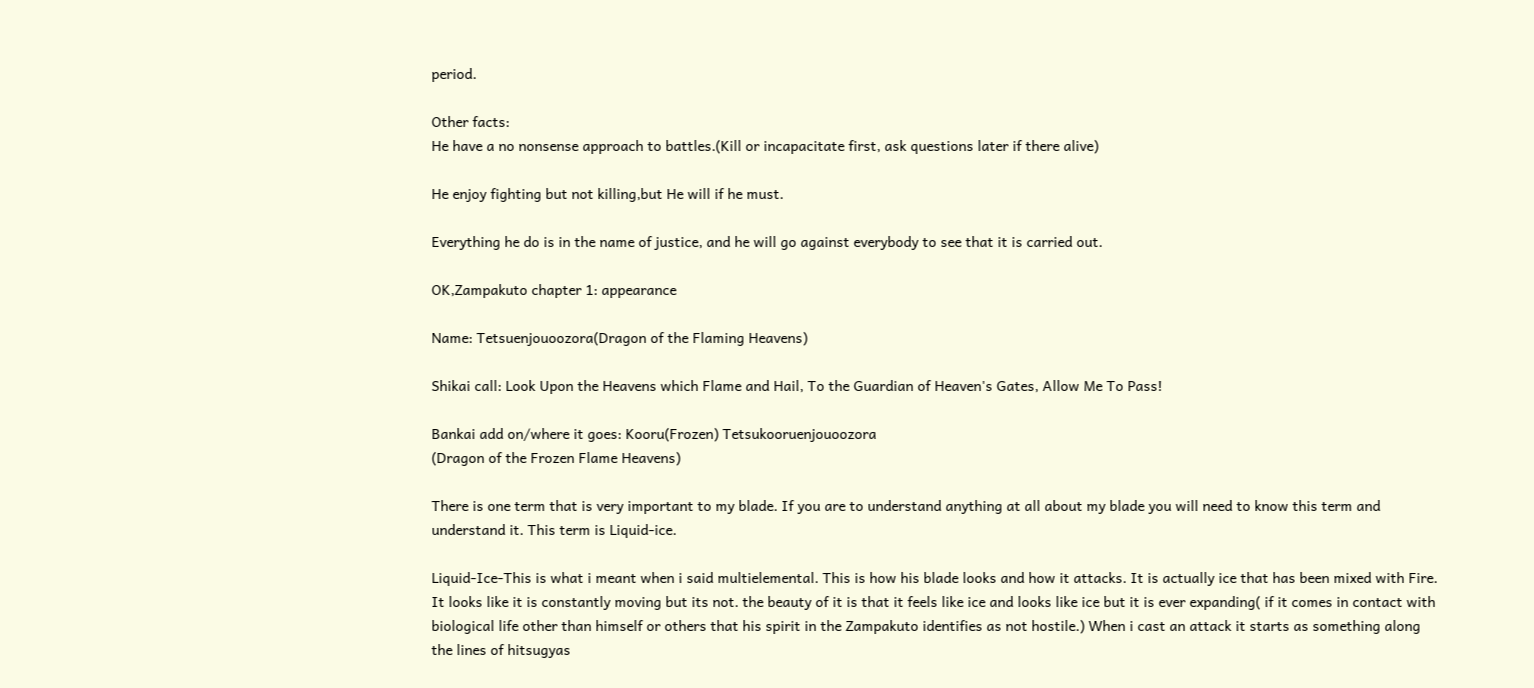period.

Other facts:
He have a no nonsense approach to battles.(Kill or incapacitate first, ask questions later if there alive)

He enjoy fighting but not killing,but He will if he must.

Everything he do is in the name of justice, and he will go against everybody to see that it is carried out.

OK,Zampakuto chapter 1: appearance

Name: Tetsuenjouoozora(Dragon of the Flaming Heavens)

Shikai call: Look Upon the Heavens which Flame and Hail, To the Guardian of Heaven's Gates, Allow Me To Pass!

Bankai add on/where it goes: Kooru(Frozen) Tetsukooruenjouoozora
(Dragon of the Frozen Flame Heavens)

There is one term that is very important to my blade. If you are to understand anything at all about my blade you will need to know this term and understand it. This term is Liquid-ice.

Liquid-Ice-This is what i meant when i said multielemental. This is how his blade looks and how it attacks. It is actually ice that has been mixed with Fire. It looks like it is constantly moving but its not. the beauty of it is that it feels like ice and looks like ice but it is ever expanding( if it comes in contact with biological life other than himself or others that his spirit in the Zampakuto identifies as not hostile.) When i cast an attack it starts as something along the lines of hitsugyas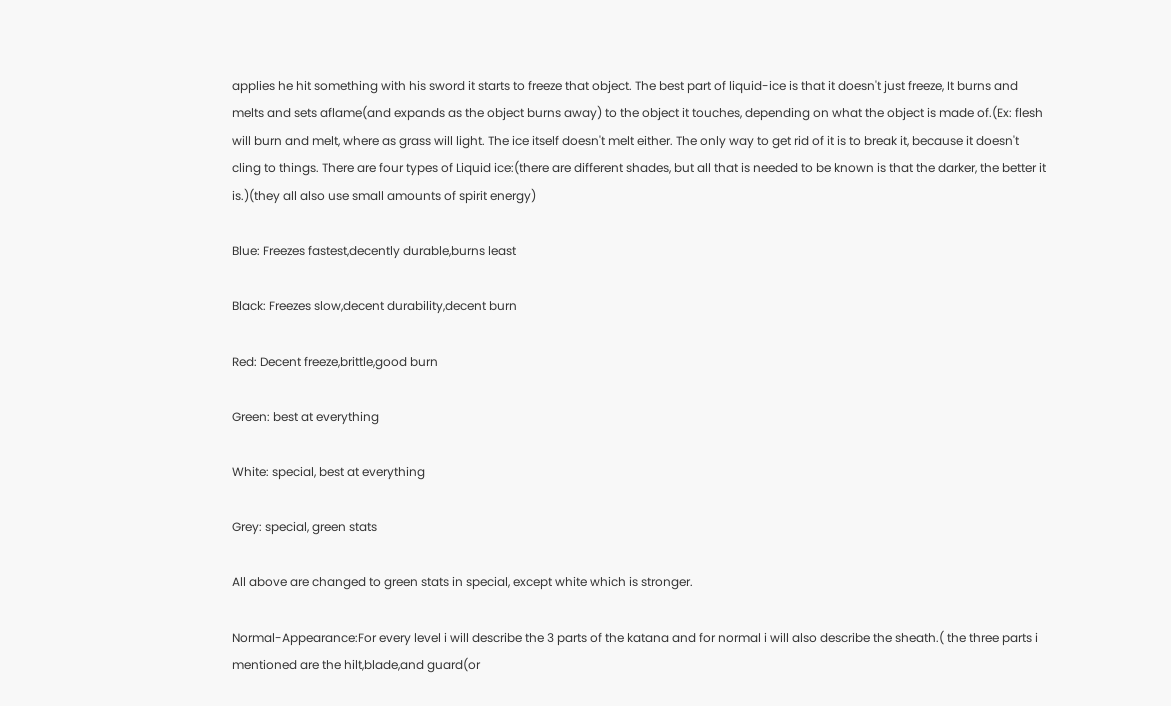applies he hit something with his sword it starts to freeze that object. The best part of liquid-ice is that it doesn't just freeze, It burns and melts and sets aflame(and expands as the object burns away) to the object it touches, depending on what the object is made of.(Ex: flesh will burn and melt, where as grass will light. The ice itself doesn't melt either. The only way to get rid of it is to break it, because it doesn't cling to things. There are four types of Liquid ice:(there are different shades, but all that is needed to be known is that the darker, the better it is.)(they all also use small amounts of spirit energy)

Blue: Freezes fastest,decently durable,burns least

Black: Freezes slow,decent durability,decent burn

Red: Decent freeze,brittle,good burn

Green: best at everything

White: special, best at everything

Grey: special, green stats

All above are changed to green stats in special, except white which is stronger.

Normal-Appearance:For every level i will describe the 3 parts of the katana and for normal i will also describe the sheath.( the three parts i mentioned are the hilt,blade,and guard(or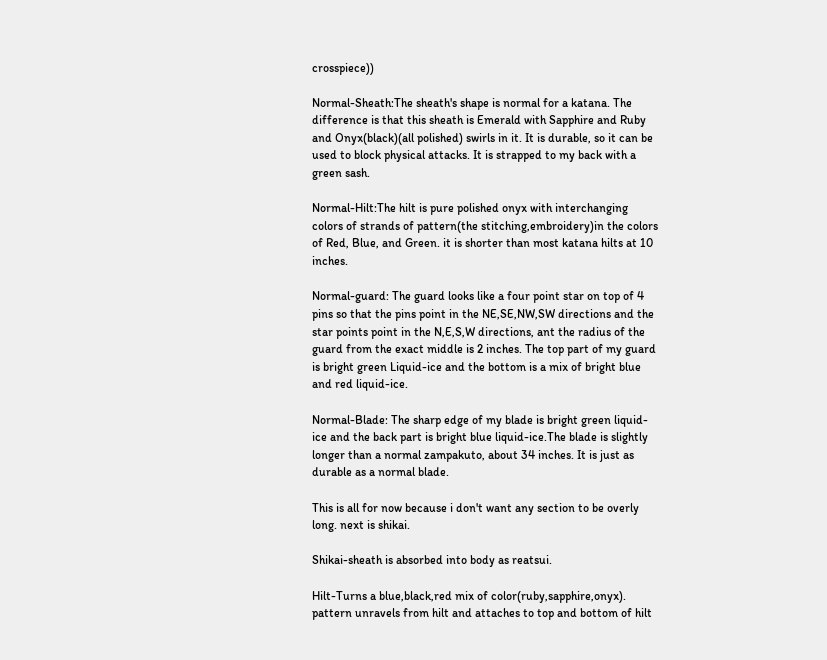crosspiece))

Normal-Sheath:The sheath's shape is normal for a katana. The difference is that this sheath is Emerald with Sapphire and Ruby and Onyx(black)(all polished) swirls in it. It is durable, so it can be used to block physical attacks. It is strapped to my back with a green sash.

Normal-Hilt:The hilt is pure polished onyx with interchanging colors of strands of pattern(the stitching,embroidery)in the colors of Red, Blue, and Green. it is shorter than most katana hilts at 10 inches.

Normal-guard: The guard looks like a four point star on top of 4 pins so that the pins point in the NE,SE,NW,SW directions and the star points point in the N,E,S,W directions, ant the radius of the guard from the exact middle is 2 inches. The top part of my guard is bright green Liquid-ice and the bottom is a mix of bright blue and red liquid-ice.

Normal-Blade: The sharp edge of my blade is bright green liquid-ice and the back part is bright blue liquid-ice.The blade is slightly longer than a normal zampakuto, about 34 inches. It is just as durable as a normal blade.

This is all for now because i don't want any section to be overly long. next is shikai.

Shikai-sheath is absorbed into body as reatsui.

Hilt-Turns a blue,black,red mix of color(ruby,sapphire,onyx). pattern unravels from hilt and attaches to top and bottom of hilt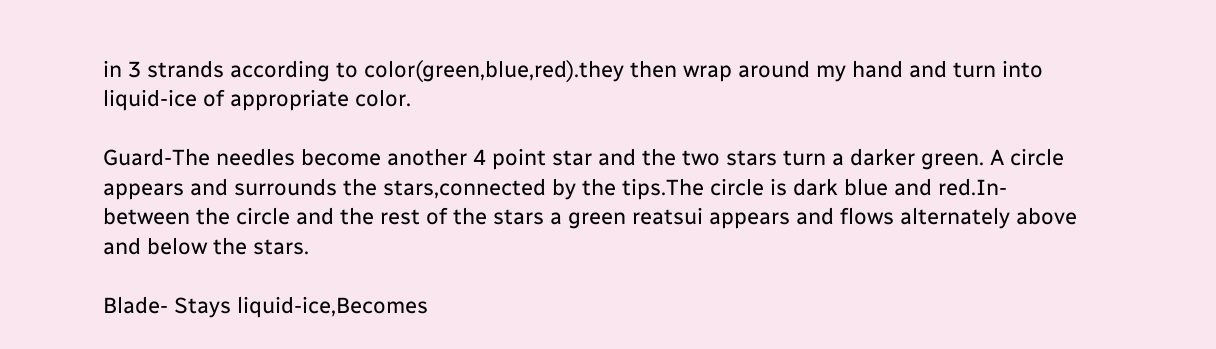in 3 strands according to color(green,blue,red).they then wrap around my hand and turn into liquid-ice of appropriate color.

Guard-The needles become another 4 point star and the two stars turn a darker green. A circle appears and surrounds the stars,connected by the tips.The circle is dark blue and red.In-between the circle and the rest of the stars a green reatsui appears and flows alternately above and below the stars.

Blade- Stays liquid-ice,Becomes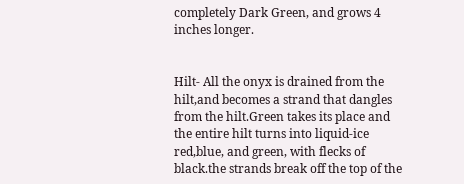completely Dark Green, and grows 4 inches longer.


Hilt- All the onyx is drained from the hilt,and becomes a strand that dangles from the hilt.Green takes its place and the entire hilt turns into liquid-ice red,blue, and green, with flecks of black.the strands break off the top of the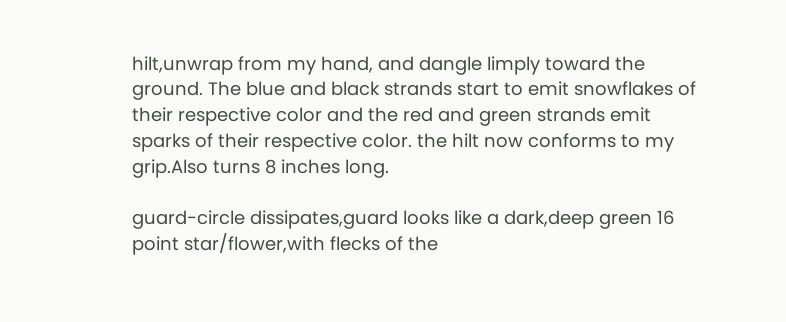hilt,unwrap from my hand, and dangle limply toward the ground. The blue and black strands start to emit snowflakes of their respective color and the red and green strands emit sparks of their respective color. the hilt now conforms to my grip.Also turns 8 inches long.

guard-circle dissipates,guard looks like a dark,deep green 16 point star/flower,with flecks of the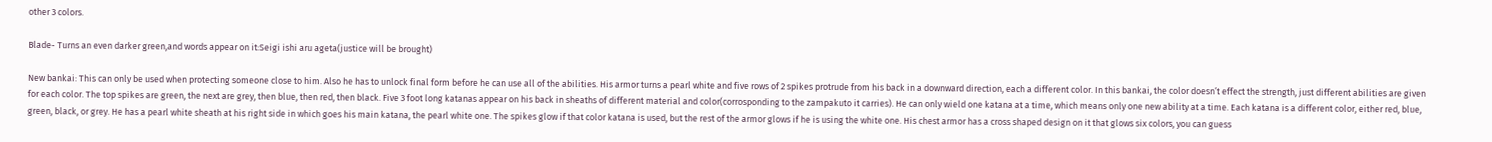other 3 colors.

Blade- Turns an even darker green,and words appear on it:Seigi ishi aru ageta(justice will be brought)

New bankai: This can only be used when protecting someone close to him. Also he has to unlock final form before he can use all of the abilities. His armor turns a pearl white and five rows of 2 spikes protrude from his back in a downward direction, each a different color. In this bankai, the color doesn’t effect the strength, just different abilities are given for each color. The top spikes are green, the next are grey, then blue, then red, then black. Five 3 foot long katanas appear on his back in sheaths of different material and color(corrosponding to the zampakuto it carries). He can only wield one katana at a time, which means only one new ability at a time. Each katana is a different color, either red, blue, green, black, or grey. He has a pearl white sheath at his right side in which goes his main katana, the pearl white one. The spikes glow if that color katana is used, but the rest of the armor glows if he is using the white one. His chest armor has a cross shaped design on it that glows six colors, you can guess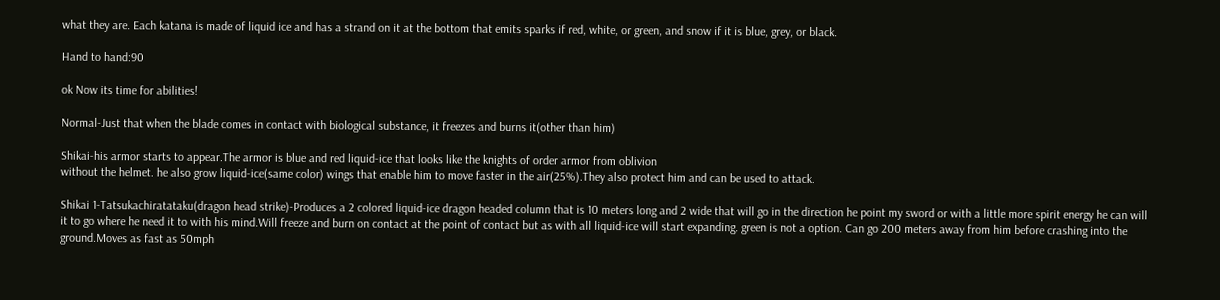what they are. Each katana is made of liquid ice and has a strand on it at the bottom that emits sparks if red, white, or green, and snow if it is blue, grey, or black.

Hand to hand:90

ok Now its time for abilities!

Normal-Just that when the blade comes in contact with biological substance, it freezes and burns it(other than him)

Shikai-his armor starts to appear.The armor is blue and red liquid-ice that looks like the knights of order armor from oblivion
without the helmet. he also grow liquid-ice(same color) wings that enable him to move faster in the air(25%).They also protect him and can be used to attack.

Shikai 1-Tatsukachiratataku(dragon head strike)-Produces a 2 colored liquid-ice dragon headed column that is 10 meters long and 2 wide that will go in the direction he point my sword or with a little more spirit energy he can will it to go where he need it to with his mind.Will freeze and burn on contact at the point of contact but as with all liquid-ice will start expanding. green is not a option. Can go 200 meters away from him before crashing into the ground.Moves as fast as 50mph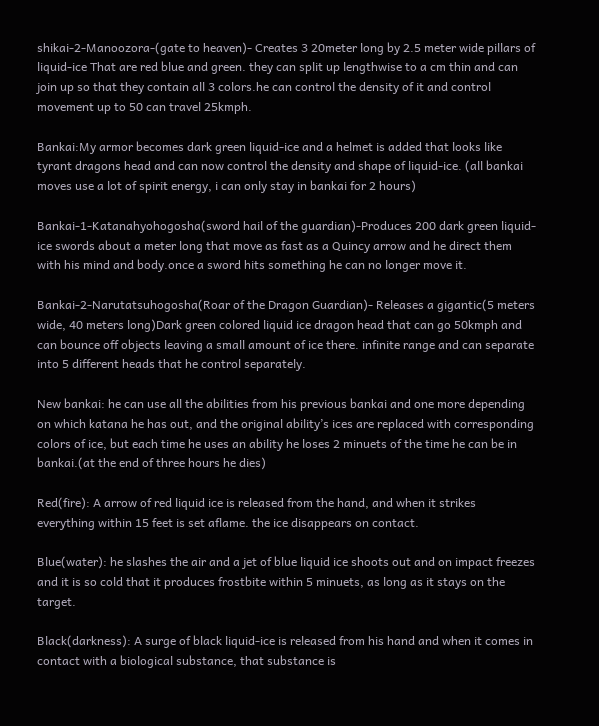shikai-2-Manoozora-(gate to heaven)- Creates 3 20meter long by 2.5 meter wide pillars of liquid-ice That are red blue and green. they can split up lengthwise to a cm thin and can join up so that they contain all 3 colors.he can control the density of it and control movement up to 50 can travel 25kmph.

Bankai:My armor becomes dark green liquid-ice and a helmet is added that looks like tyrant dragons head and can now control the density and shape of liquid-ice. (all bankai moves use a lot of spirit energy, i can only stay in bankai for 2 hours)

Bankai-1-Katanahyohogosha(sword hail of the guardian)-Produces 200 dark green liquid-ice swords about a meter long that move as fast as a Quincy arrow and he direct them with his mind and body.once a sword hits something he can no longer move it.

Bankai-2-Narutatsuhogosha(Roar of the Dragon Guardian)- Releases a gigantic(5 meters wide, 40 meters long)Dark green colored liquid ice dragon head that can go 50kmph and can bounce off objects leaving a small amount of ice there. infinite range and can separate into 5 different heads that he control separately.

New bankai: he can use all the abilities from his previous bankai and one more depending on which katana he has out, and the original ability’s ices are replaced with corresponding colors of ice, but each time he uses an ability he loses 2 minuets of the time he can be in bankai.(at the end of three hours he dies)

Red(fire): A arrow of red liquid ice is released from the hand, and when it strikes everything within 15 feet is set aflame. the ice disappears on contact.

Blue(water): he slashes the air and a jet of blue liquid ice shoots out and on impact freezes and it is so cold that it produces frostbite within 5 minuets, as long as it stays on the target.

Black(darkness): A surge of black liquid-ice is released from his hand and when it comes in contact with a biological substance, that substance is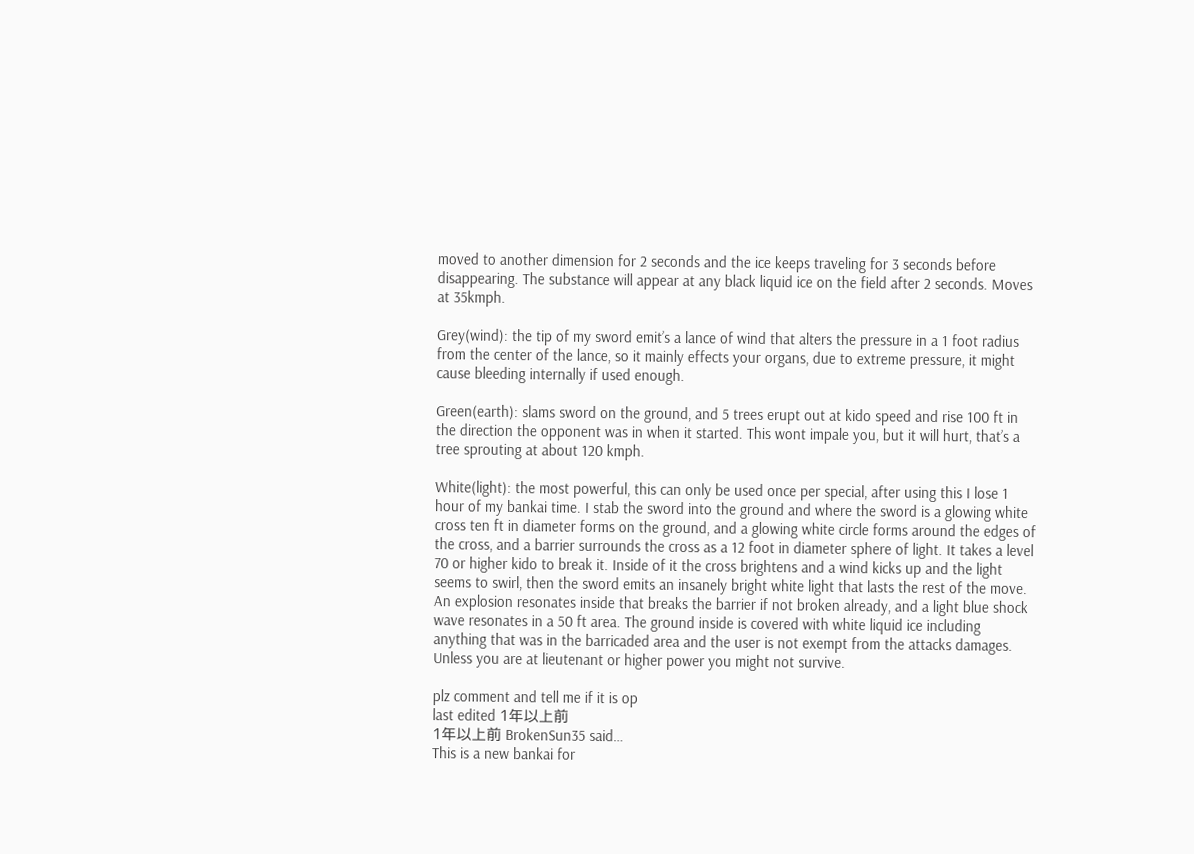moved to another dimension for 2 seconds and the ice keeps traveling for 3 seconds before disappearing. The substance will appear at any black liquid ice on the field after 2 seconds. Moves at 35kmph.

Grey(wind): the tip of my sword emit’s a lance of wind that alters the pressure in a 1 foot radius from the center of the lance, so it mainly effects your organs, due to extreme pressure, it might cause bleeding internally if used enough.

Green(earth): slams sword on the ground, and 5 trees erupt out at kido speed and rise 100 ft in the direction the opponent was in when it started. This wont impale you, but it will hurt, that’s a tree sprouting at about 120 kmph.

White(light): the most powerful, this can only be used once per special, after using this I lose 1 hour of my bankai time. I stab the sword into the ground and where the sword is a glowing white cross ten ft in diameter forms on the ground, and a glowing white circle forms around the edges of the cross, and a barrier surrounds the cross as a 12 foot in diameter sphere of light. It takes a level 70 or higher kido to break it. Inside of it the cross brightens and a wind kicks up and the light seems to swirl, then the sword emits an insanely bright white light that lasts the rest of the move. An explosion resonates inside that breaks the barrier if not broken already, and a light blue shock wave resonates in a 50 ft area. The ground inside is covered with white liquid ice including anything that was in the barricaded area and the user is not exempt from the attacks damages. Unless you are at lieutenant or higher power you might not survive.

plz comment and tell me if it is op
last edited 1年以上前
1年以上前 BrokenSun35 said…
This is a new bankai for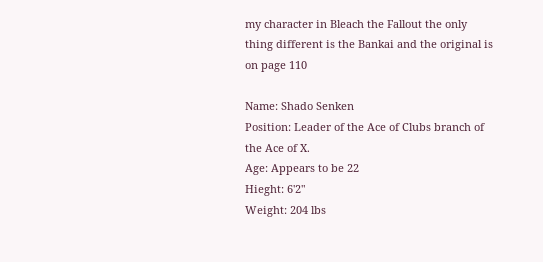my character in Bleach the Fallout the only thing different is the Bankai and the original is on page 110

Name: Shado Senken
Position: Leader of the Ace of Clubs branch of the Ace of X.
Age: Appears to be 22
Hieght: 6'2"
Weight: 204 lbs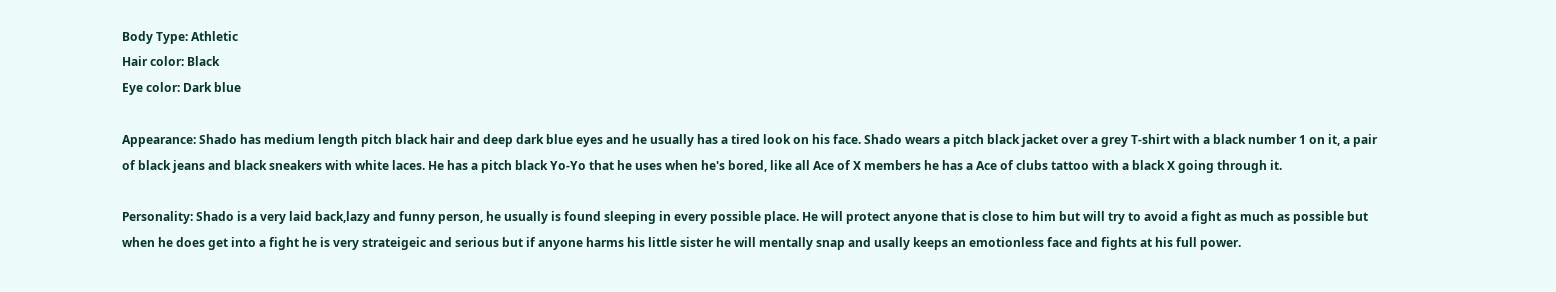Body Type: Athletic
Hair color: Black
Eye color: Dark blue

Appearance: Shado has medium length pitch black hair and deep dark blue eyes and he usually has a tired look on his face. Shado wears a pitch black jacket over a grey T-shirt with a black number 1 on it, a pair of black jeans and black sneakers with white laces. He has a pitch black Yo-Yo that he uses when he's bored, like all Ace of X members he has a Ace of clubs tattoo with a black X going through it.

Personality: Shado is a very laid back,lazy and funny person, he usually is found sleeping in every possible place. He will protect anyone that is close to him but will try to avoid a fight as much as possible but when he does get into a fight he is very strateigeic and serious but if anyone harms his little sister he will mentally snap and usally keeps an emotionless face and fights at his full power.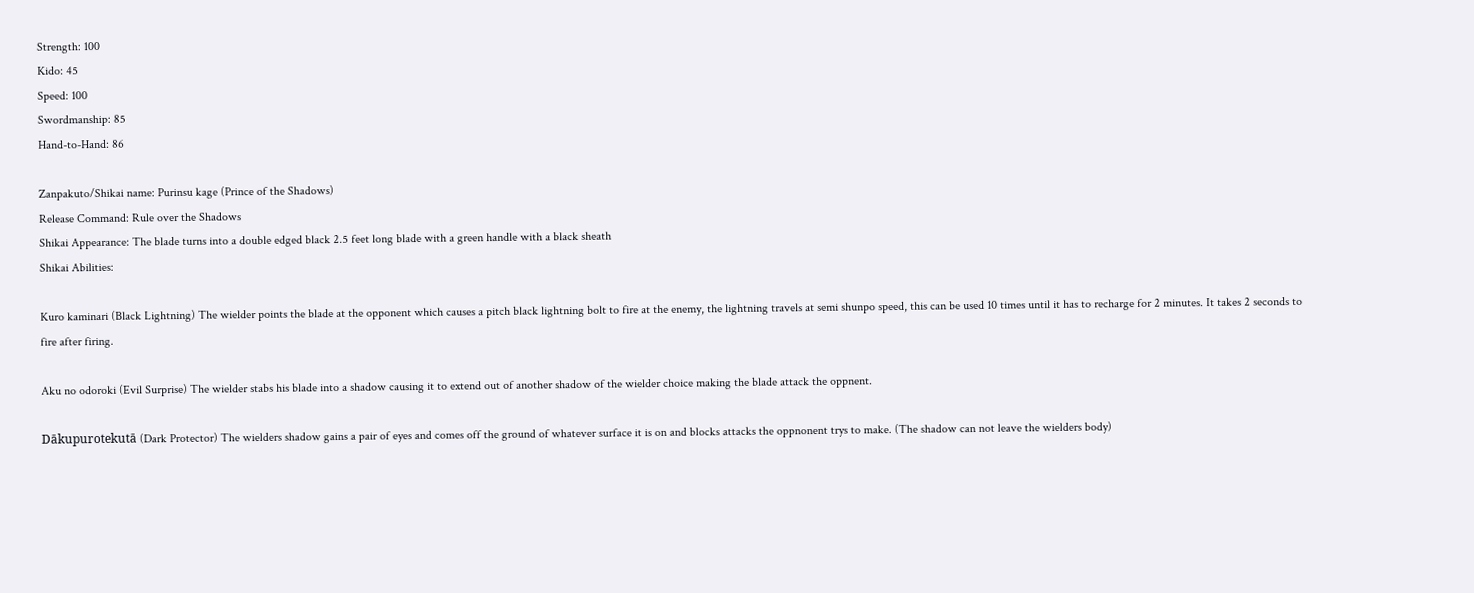Strength: 100
Kido: 45
Speed: 100
Swordmanship: 85
Hand-to-Hand: 86

Zanpakuto/Shikai name: Purinsu kage (Prince of the Shadows)
Release Command: Rule over the Shadows
Shikai Appearance: The blade turns into a double edged black 2.5 feet long blade with a green handle with a black sheath
Shikai Abilities:

Kuro kaminari (Black Lightning) The wielder points the blade at the opponent which causes a pitch black lightning bolt to fire at the enemy, the lightning travels at semi shunpo speed, this can be used 10 times until it has to recharge for 2 minutes. It takes 2 seconds to fire after firing.

Aku no odoroki (Evil Surprise) The wielder stabs his blade into a shadow causing it to extend out of another shadow of the wielder choice making the blade attack the oppnent.

Dākupurotekutā (Dark Protector) The wielders shadow gains a pair of eyes and comes off the ground of whatever surface it is on and blocks attacks the oppnonent trys to make. (The shadow can not leave the wielders body)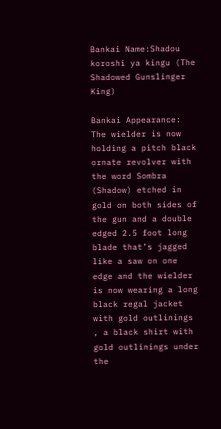Bankai Name:Shadou koroshi ya kingu (The Shadowed Gunslinger King)

Bankai Appearance: The wielder is now holding a pitch black ornate revolver with the word Sombra (Shadow) etched in gold on both sides of the gun and a double edged 2.5 foot long blade that’s jagged like a saw on one edge and the wielder is now wearing a long black regal jacket with gold outlinings , a black shirt with gold outlinings under the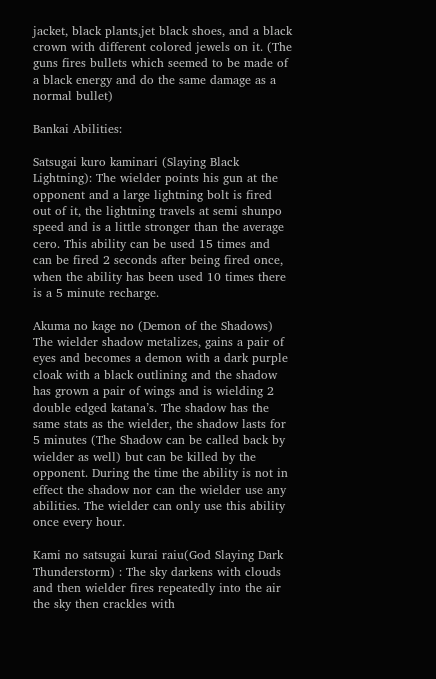jacket, black plants,jet black shoes, and a black crown with different colored jewels on it. (The guns fires bullets which seemed to be made of a black energy and do the same damage as a normal bullet)

Bankai Abilities:

Satsugai kuro kaminari (Slaying Black Lightning): The wielder points his gun at the opponent and a large lightning bolt is fired out of it, the lightning travels at semi shunpo speed and is a little stronger than the average cero. This ability can be used 15 times and can be fired 2 seconds after being fired once, when the ability has been used 10 times there is a 5 minute recharge.

Akuma no kage no (Demon of the Shadows) The wielder shadow metalizes, gains a pair of eyes and becomes a demon with a dark purple cloak with a black outlining and the shadow has grown a pair of wings and is wielding 2 double edged katana’s. The shadow has the same stats as the wielder, the shadow lasts for 5 minutes (The Shadow can be called back by wielder as well) but can be killed by the opponent. During the time the ability is not in effect the shadow nor can the wielder use any abilities. The wielder can only use this ability once every hour.

Kami no satsugai kurai raiu(God Slaying Dark Thunderstorm) : The sky darkens with clouds and then wielder fires repeatedly into the air the sky then crackles with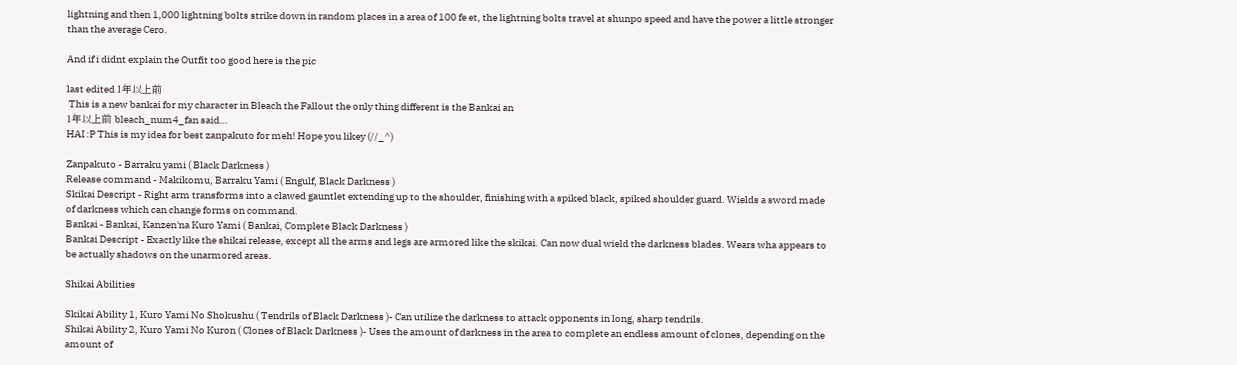lightning and then 1,000 lightning bolts strike down in random places in a area of 100 fe et, the lightning bolts travel at shunpo speed and have the power a little stronger than the average Cero.

And if i didnt explain the Outfit too good here is the pic

last edited 1年以上前
 This is a new bankai for my character in Bleach the Fallout the only thing different is the Bankai an
1年以上前 bleach_num4_fan said…
HAI :P This is my idea for best zanpakuto for meh! Hope you likey (//_^)

Zanpakuto - Barraku yami ( Black Darkness )
Release command - Makikomu, Barraku Yami ( Engulf, Black Darkness )
Skikai Descript - Right arm transforms into a clawed gauntlet extending up to the shoulder, finishing with a spiked black, spiked shoulder guard. Wields a sword made of darkness which can change forms on command.
Bankai - Bankai, Kanzen'na Kuro Yami ( Bankai, Complete Black Darkness )
Bankai Descript - Exactly like the shikai release, except all the arms and legs are armored like the skikai. Can now dual wield the darkness blades. Wears wha appears to be actually shadows on the unarmored areas.

Shikai Abilities

Skikai Ability 1, Kuro Yami No Shokushu ( Tendrils of Black Darkness )- Can utilize the darkness to attack opponents in long, sharp tendrils.
Shikai Ability 2, Kuro Yami No Kuron ( Clones of Black Darkness )- Uses the amount of darkness in the area to complete an endless amount of clones, depending on the amount of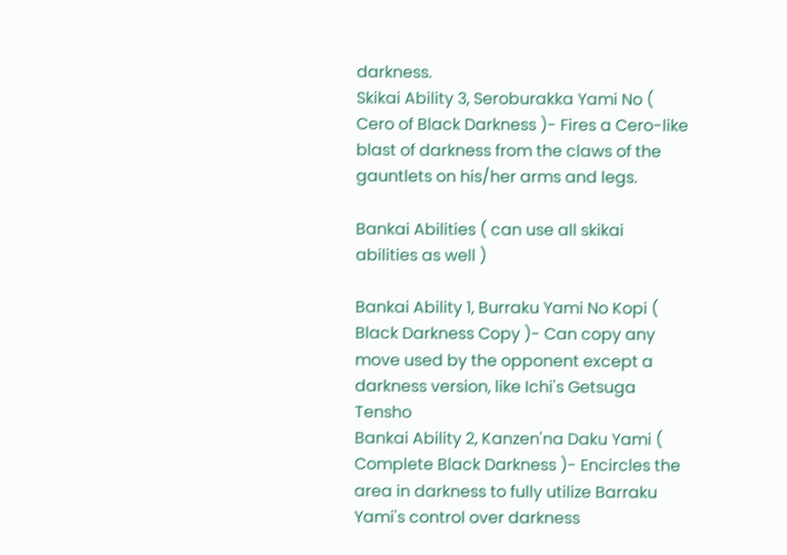darkness.
Skikai Ability 3, Seroburakka Yami No ( Cero of Black Darkness )- Fires a Cero-like blast of darkness from the claws of the gauntlets on his/her arms and legs.

Bankai Abilities ( can use all skikai abilities as well )

Bankai Ability 1, Burraku Yami No Kopi ( Black Darkness Copy )- Can copy any move used by the opponent except a darkness version, like Ichi's Getsuga Tensho
Bankai Ability 2, Kanzen'na Daku Yami ( Complete Black Darkness )- Encircles the area in darkness to fully utilize Barraku Yami's control over darkness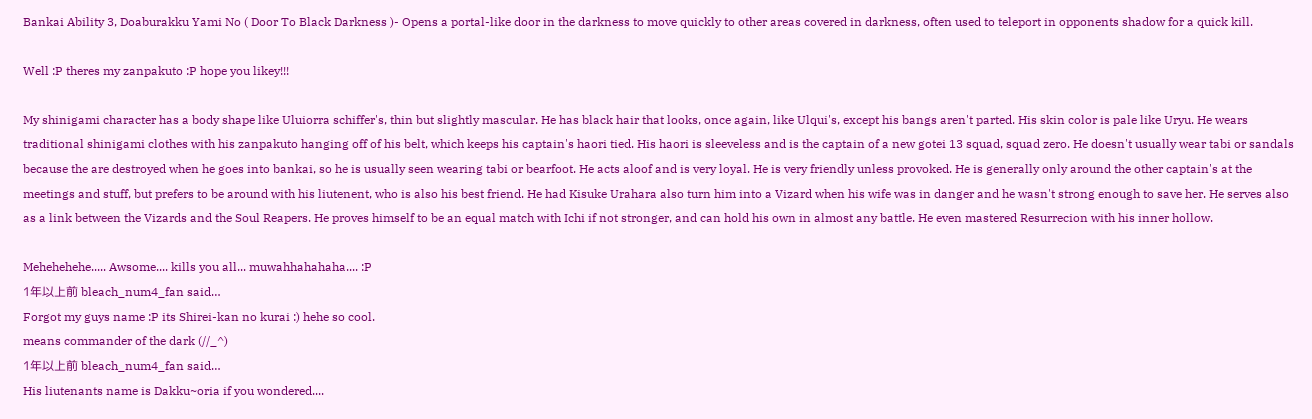Bankai Ability 3, Doaburakku Yami No ( Door To Black Darkness )- Opens a portal-like door in the darkness to move quickly to other areas covered in darkness, often used to teleport in opponents shadow for a quick kill.

Well :P theres my zanpakuto :P hope you likey!!!

My shinigami character has a body shape like Uluiorra schiffer's, thin but slightly mascular. He has black hair that looks, once again, like Ulqui's, except his bangs aren't parted. His skin color is pale like Uryu. He wears traditional shinigami clothes with his zanpakuto hanging off of his belt, which keeps his captain's haori tied. His haori is sleeveless and is the captain of a new gotei 13 squad, squad zero. He doesn't usually wear tabi or sandals because the are destroyed when he goes into bankai, so he is usually seen wearing tabi or bearfoot. He acts aloof and is very loyal. He is very friendly unless provoked. He is generally only around the other captain's at the meetings and stuff, but prefers to be around with his liutenent, who is also his best friend. He had Kisuke Urahara also turn him into a Vizard when his wife was in danger and he wasn't strong enough to save her. He serves also as a link between the Vizards and the Soul Reapers. He proves himself to be an equal match with Ichi if not stronger, and can hold his own in almost any battle. He even mastered Resurrecion with his inner hollow.

Mehehehehe..... Awsome.... kills you all... muwahhahahaha.... :P
1年以上前 bleach_num4_fan said…
Forgot my guys name :P its Shirei-kan no kurai :) hehe so cool.
means commander of the dark (//_^)
1年以上前 bleach_num4_fan said…
His liutenants name is Dakku~oria if you wondered....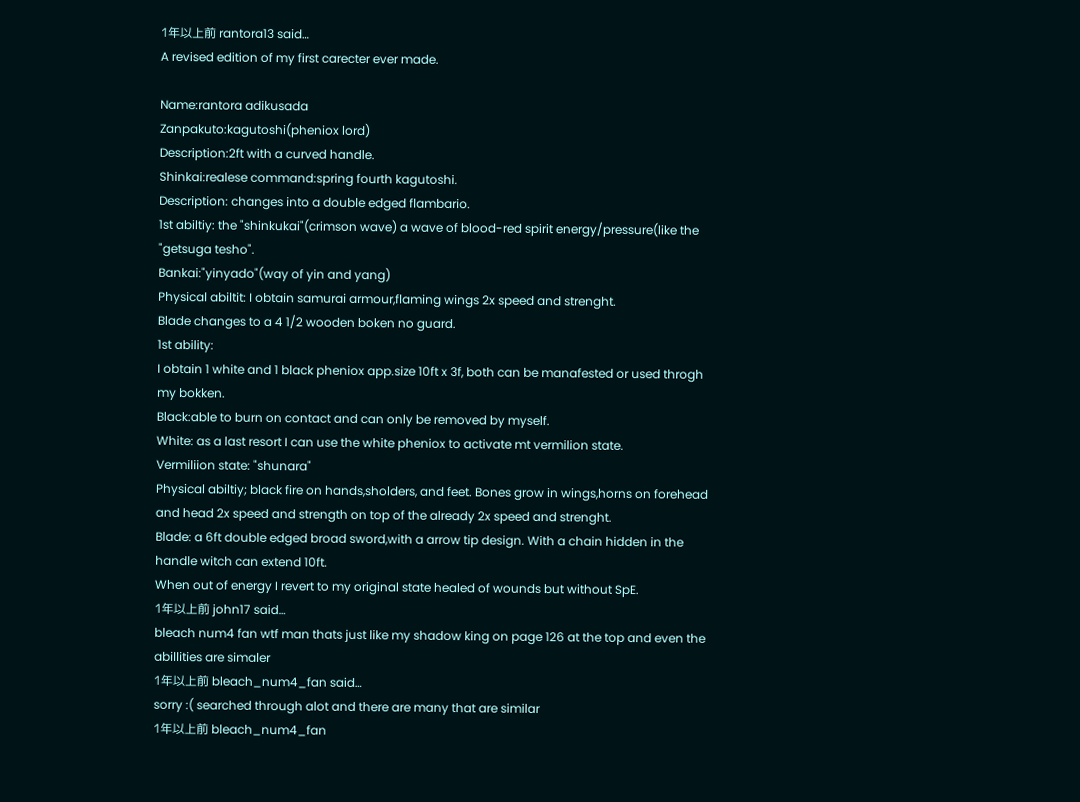1年以上前 rantora13 said…
A revised edition of my first carecter ever made.

Name:rantora adikusada
Zanpakuto:kagutoshi(pheniox lord)
Description:2ft with a curved handle.
Shinkai:realese command:spring fourth kagutoshi.
Description: changes into a double edged flambario.
1st abiltiy: the "shinkukai"(crimson wave) a wave of blood-red spirit energy/pressure(like the "getsuga tesho".
Bankai:"yinyado"(way of yin and yang)
Physical abiltit: I obtain samurai armour,flaming wings 2x speed and strenght.
Blade changes to a 4 1/2 wooden boken no guard.
1st ability:
I obtain 1 white and 1 black pheniox app.size 10ft x 3f, both can be manafested or used throgh my bokken.
Black:able to burn on contact and can only be removed by myself.
White: as a last resort I can use the white pheniox to activate mt vermilion state.
Vermiliion state: "shunara"
Physical abiltiy; black fire on hands,sholders, and feet. Bones grow in wings,horns on forehead and head 2x speed and strength on top of the already 2x speed and strenght.
Blade: a 6ft double edged broad sword,with a arrow tip design. With a chain hidden in the handle witch can extend 10ft.
When out of energy I revert to my original state healed of wounds but without SpE.
1年以上前 john17 said…
bleach num4 fan wtf man thats just like my shadow king on page 126 at the top and even the abillities are simaler
1年以上前 bleach_num4_fan said…
sorry :( searched through alot and there are many that are similar
1年以上前 bleach_num4_fan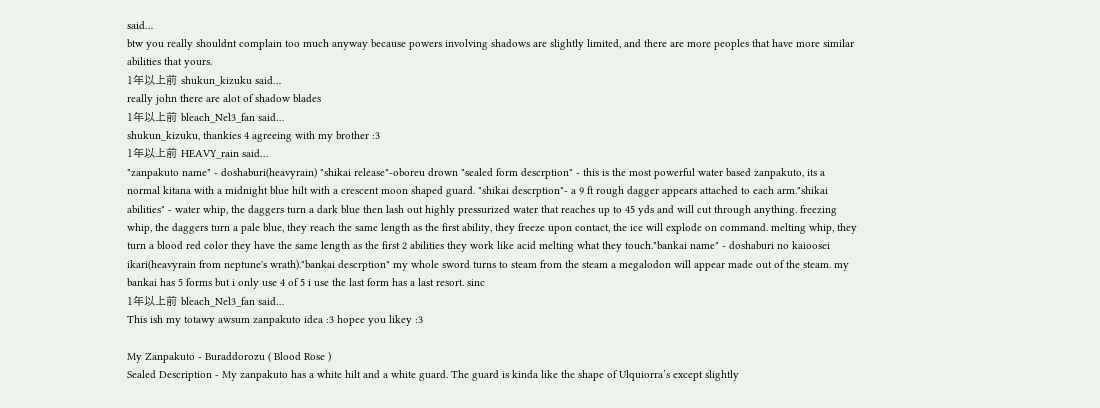said…
btw you really shouldnt complain too much anyway because powers involving shadows are slightly limited, and there are more peoples that have more similar abilities that yours.
1年以上前 shukun_kizuku said…
really john there are alot of shadow blades
1年以上前 bleach_Nel3_fan said…
shukun_kizuku, thankies 4 agreeing with my brother :3
1年以上前 HEAVY_rain said…
"zanpakuto name" - doshaburi(heavyrain) "shikai release"-oboreu drown "sealed form descrption" - this is the most powerful water based zanpakuto, its a normal kitana with a midnight blue hilt with a crescent moon shaped guard. "shikai descrption"- a 9 ft rough dagger appears attached to each arm."shikai abilities" - water whip, the daggers turn a dark blue then lash out highly pressurized water that reaches up to 45 yds and will cut through anything. freezing whip, the daggers turn a pale blue, they reach the same length as the first ability, they freeze upon contact, the ice will explode on command. melting whip, they turn a blood red color they have the same length as the first 2 abilities they work like acid melting what they touch."bankai name" - doshaburi no kaioosei ikari(heavyrain from neptune's wrath)."bankai descrption" my whole sword turns to steam from the steam a megalodon will appear made out of the steam. my bankai has 5 forms but i only use 4 of 5 i use the last form has a last resort. sinc
1年以上前 bleach_Nel3_fan said…
This ish my totawy awsum zanpakuto idea :3 hopee you likey :3

My Zanpakuto - Buraddorozu ( Blood Rose )
Sealed Description - My zanpakuto has a white hilt and a white guard. The guard is kinda like the shape of Ulquiorra’s except slightly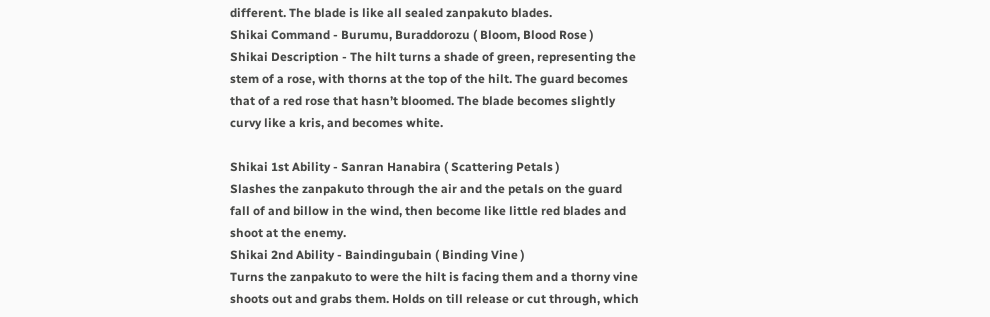different. The blade is like all sealed zanpakuto blades.
Shikai Command - Burumu, Buraddorozu ( Bloom, Blood Rose )
Shikai Description - The hilt turns a shade of green, representing the stem of a rose, with thorns at the top of the hilt. The guard becomes that of a red rose that hasn’t bloomed. The blade becomes slightly curvy like a kris, and becomes white.

Shikai 1st Ability - Sanran Hanabira ( Scattering Petals )
Slashes the zanpakuto through the air and the petals on the guard fall of and billow in the wind, then become like little red blades and shoot at the enemy.
Shikai 2nd Ability - Baindingubain ( Binding Vine )
Turns the zanpakuto to were the hilt is facing them and a thorny vine shoots out and grabs them. Holds on till release or cut through, which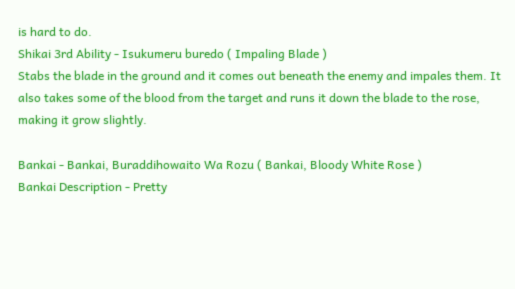is hard to do.
Shikai 3rd Ability - Isukumeru buredo ( Impaling Blade )
Stabs the blade in the ground and it comes out beneath the enemy and impales them. It also takes some of the blood from the target and runs it down the blade to the rose, making it grow slightly.

Bankai - Bankai, Buraddihowaito Wa Rozu ( Bankai, Bloody White Rose )
Bankai Description - Pretty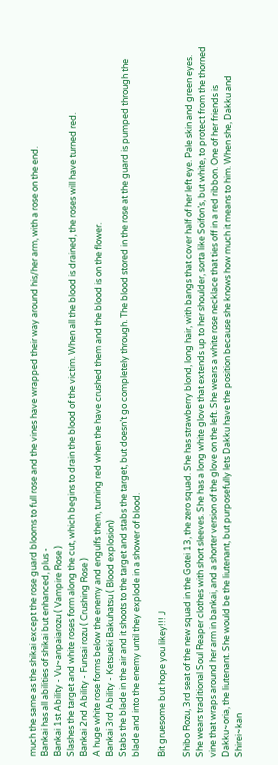much the same as the shikai except the rose guard blooms to full rose and the vines have wrapped their way around his/her arm, with a rose on the end.
Bankai has all abilities of shikai but enhanced, plus -
Bankai 1st Ability - Vu~anpaiarozu ( Vampire Rose )
Slashes the target and white roses form along the cut, which begins to drain the blood of the victim. When all the blood is drained, the roses will have turned red.
Bankai 2nd Ability - Funsai rozu ( Crushing Rose )
A huge white rose forms below the enemy and engulfs them, turning red when the have crushed them and the blood is on the flower.
Bankai 3rd Ability - Ketsueki Bakuhatsu ( Blood explosion)
Stabs the blade in the air and it shoots to the target and stabs the target, but doesn’t go completely through. The blood stored in the rose at the guard is pumped through the blade and into the enemy until they explode in a shower of blood.

Bit gruesome but hope you likey!!! J

Shibo Rozu, 3rd seat of the new squad in the Gotei 13, the zero squad. She has strawberry blond, long hair, with bangs that cover half of her left eye. Pale skin and green eyes. She wears traditional Soul Reaper clothes with short sleeves. She has a long white glove that extends up to her shoulder, sorta like Soifon’s, but white, to protect from the thorned vine that wraps around her arm in bankai, and a shorter version of the glove on the left. She wears a white rose necklace that ties off in a red ribbon. One of her friends is Dakku~oria, the liutenant. She would be the liutenant, but purposefully lets Dakku have the position because she knows how much it means to him. When she, Dakku and Shirei~kan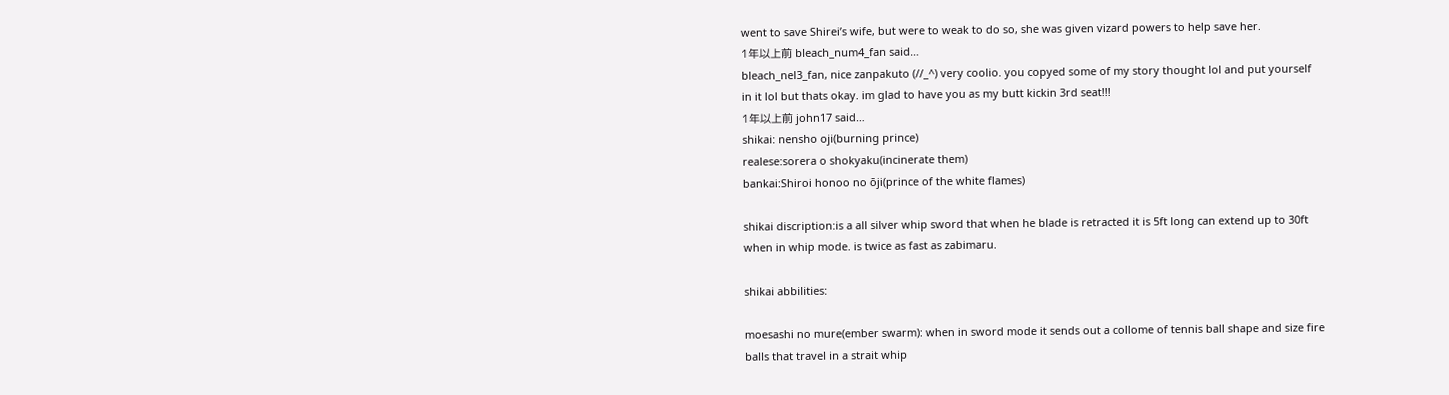went to save Shirei’s wife, but were to weak to do so, she was given vizard powers to help save her.
1年以上前 bleach_num4_fan said…
bleach_nel3_fan, nice zanpakuto (//_^) very coolio. you copyed some of my story thought lol and put yourself in it lol but thats okay. im glad to have you as my butt kickin 3rd seat!!!
1年以上前 john17 said…
shikai: nensho oji(burning prince)
realese:sorera o shokyaku(incinerate them)
bankai:Shiroi honoo no ōji(prince of the white flames)

shikai discription:is a all silver whip sword that when he blade is retracted it is 5ft long can extend up to 30ft when in whip mode. is twice as fast as zabimaru.

shikai abbilities:

moesashi no mure(ember swarm): when in sword mode it sends out a collome of tennis ball shape and size fire balls that travel in a strait whip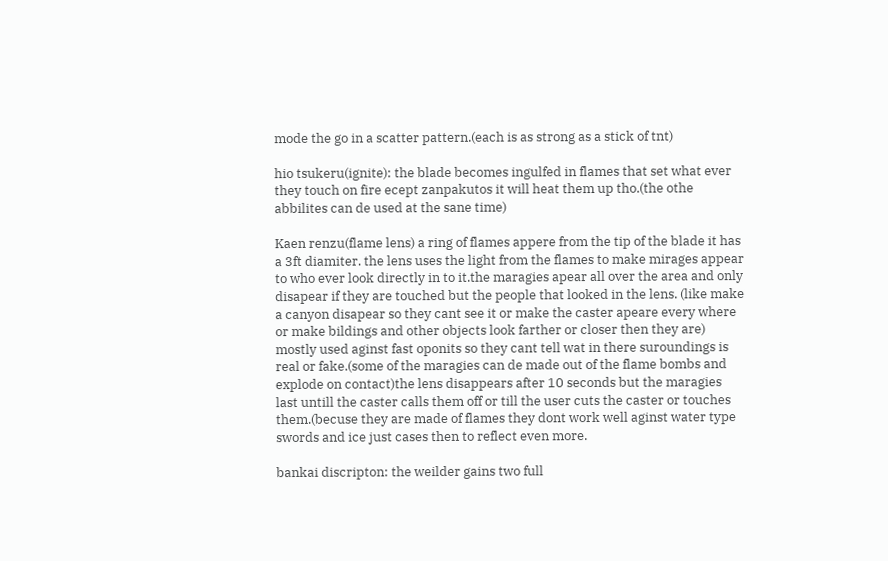mode the go in a scatter pattern.(each is as strong as a stick of tnt)

hio tsukeru(ignite): the blade becomes ingulfed in flames that set what ever they touch on fire ecept zanpakutos it will heat them up tho.(the othe abbilites can de used at the sane time)

Kaen renzu(flame lens) a ring of flames appere from the tip of the blade it has a 3ft diamiter. the lens uses the light from the flames to make mirages appear to who ever look directly in to it.the maragies apear all over the area and only disapear if they are touched but the people that looked in the lens. (like make a canyon disapear so they cant see it or make the caster apeare every where or make bildings and other objects look farther or closer then they are) mostly used aginst fast oponits so they cant tell wat in there suroundings is real or fake.(some of the maragies can de made out of the flame bombs and explode on contact)the lens disappears after 10 seconds but the maragies last untill the caster calls them off or till the user cuts the caster or touches them.(becuse they are made of flames they dont work well aginst water type swords and ice just cases then to reflect even more.

bankai discripton: the weilder gains two full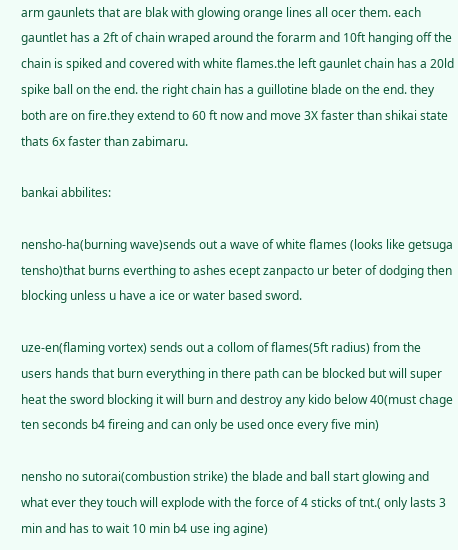arm gaunlets that are blak with glowing orange lines all ocer them. each gauntlet has a 2ft of chain wraped around the forarm and 10ft hanging off the chain is spiked and covered with white flames.the left gaunlet chain has a 20ld spike ball on the end. the right chain has a guillotine blade on the end. they both are on fire.they extend to 60 ft now and move 3X faster than shikai state thats 6x faster than zabimaru.

bankai abbilites:

nensho-ha(burning wave)sends out a wave of white flames (looks like getsuga tensho)that burns everthing to ashes ecept zanpacto ur beter of dodging then blocking unless u have a ice or water based sword.

uze-en(flaming vortex) sends out a collom of flames(5ft radius) from the users hands that burn everything in there path can be blocked but will super heat the sword blocking it will burn and destroy any kido below 40(must chage ten seconds b4 fireing and can only be used once every five min)

nensho no sutorai(combustion strike) the blade and ball start glowing and what ever they touch will explode with the force of 4 sticks of tnt.( only lasts 3 min and has to wait 10 min b4 use ing agine)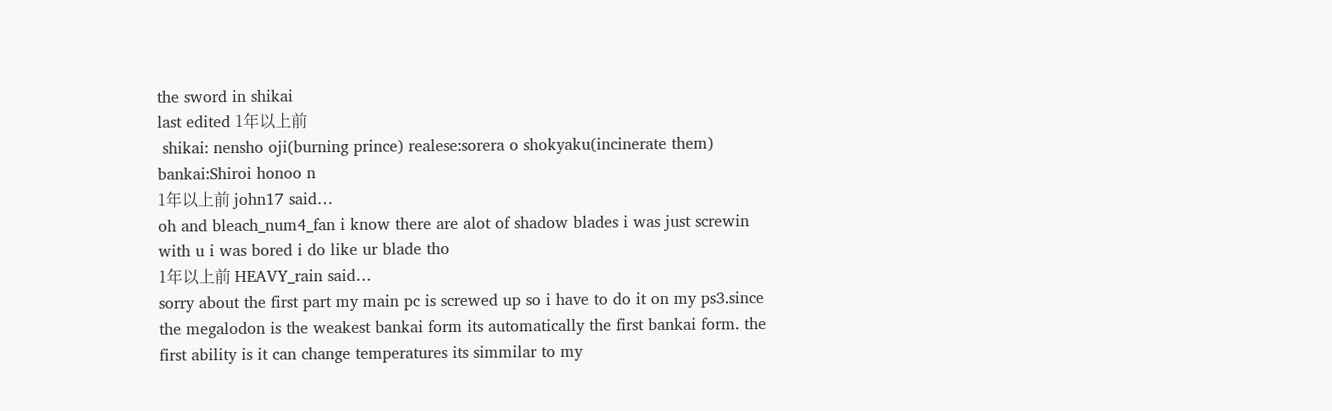the sword in shikai
last edited 1年以上前
 shikai: nensho oji(burning prince) realese:sorera o shokyaku(incinerate them) bankai:Shiroi honoo n
1年以上前 john17 said…
oh and bleach_num4_fan i know there are alot of shadow blades i was just screwin with u i was bored i do like ur blade tho
1年以上前 HEAVY_rain said…
sorry about the first part my main pc is screwed up so i have to do it on my ps3.since the megalodon is the weakest bankai form its automatically the first bankai form. the first ability is it can change temperatures its simmilar to my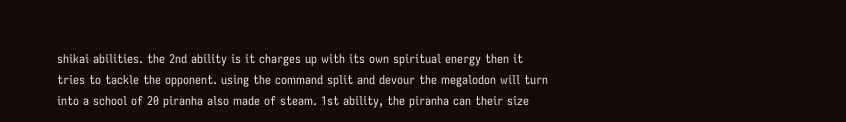shikai abilities. the 2nd ability is it charges up with its own spiritual energy then it tries to tackle the opponent. using the command split and devour the megalodon will turn into a school of 20 piranha also made of steam. 1st ability, the piranha can their size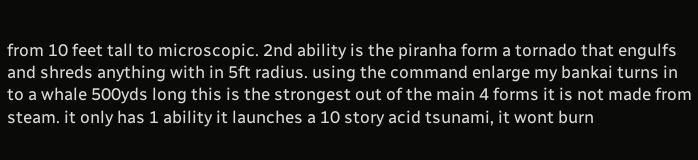from 10 feet tall to microscopic. 2nd ability is the piranha form a tornado that engulfs and shreds anything with in 5ft radius. using the command enlarge my bankai turns in to a whale 500yds long this is the strongest out of the main 4 forms it is not made from steam. it only has 1 ability it launches a 10 story acid tsunami, it wont burn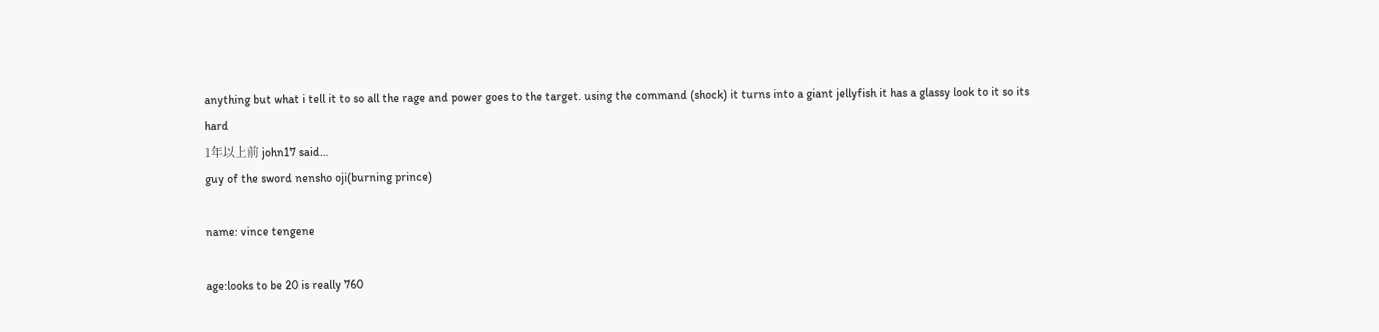anything but what i tell it to so all the rage and power goes to the target. using the command (shock) it turns into a giant jellyfish it has a glassy look to it so its hard
1年以上前 john17 said…
guy of the sword nensho oji(burning prince)

name: vince tengene

age:looks to be 20 is really 760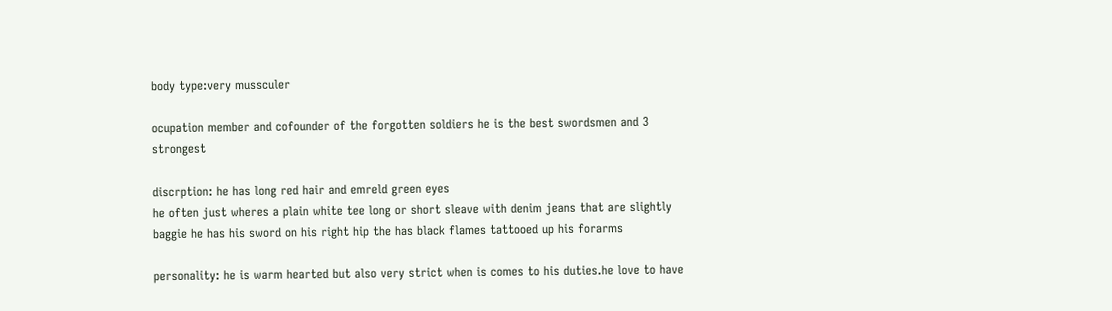body type:very mussculer

ocupation member and cofounder of the forgotten soldiers he is the best swordsmen and 3 strongest

discrption: he has long red hair and emreld green eyes
he often just wheres a plain white tee long or short sleave with denim jeans that are slightly baggie he has his sword on his right hip the has black flames tattooed up his forarms

personality: he is warm hearted but also very strict when is comes to his duties.he love to have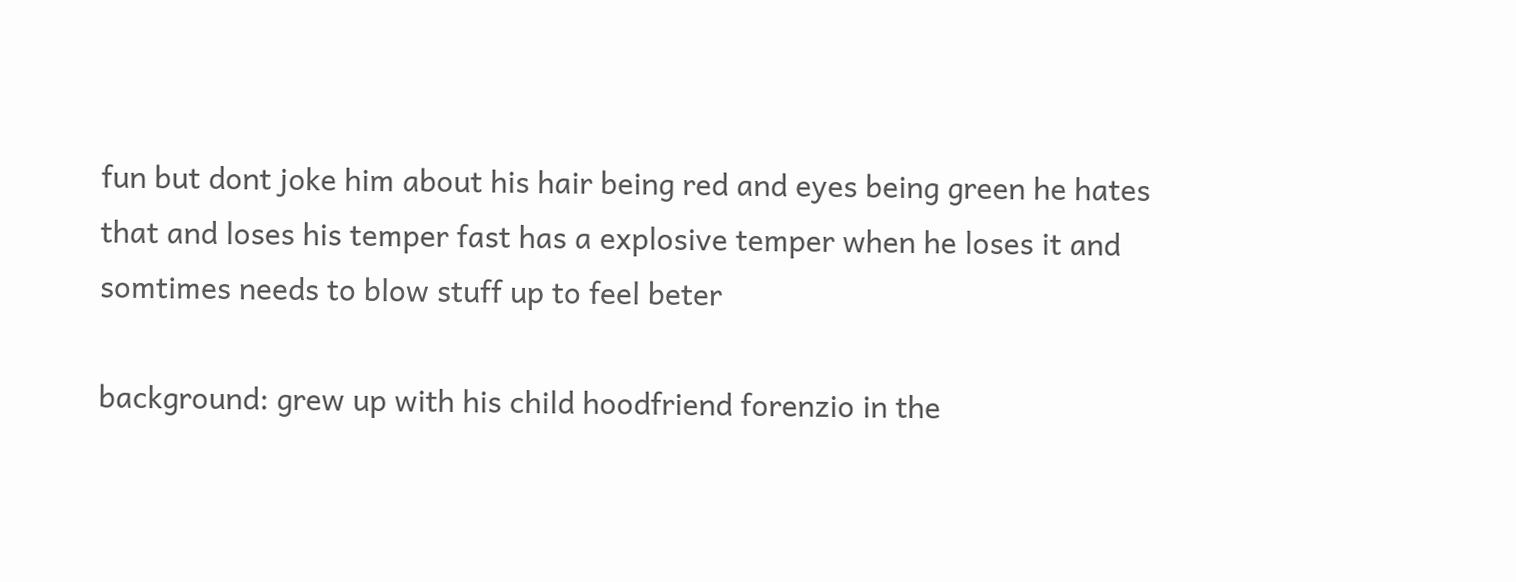fun but dont joke him about his hair being red and eyes being green he hates that and loses his temper fast has a explosive temper when he loses it and somtimes needs to blow stuff up to feel beter

background: grew up with his child hoodfriend forenzio in the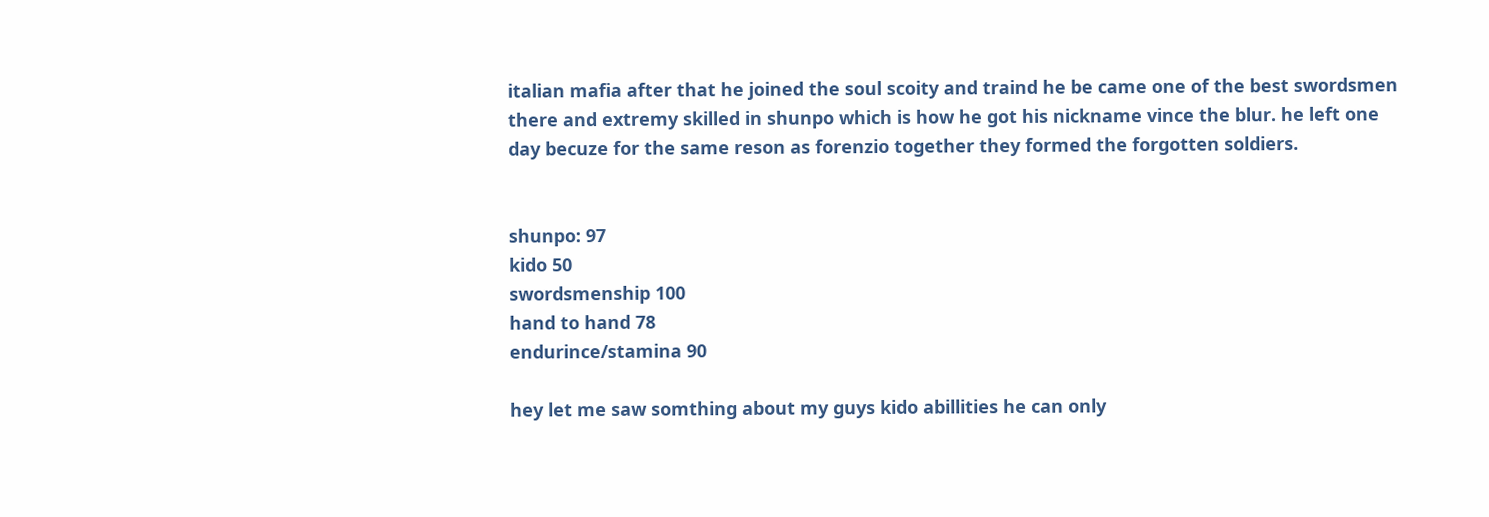italian mafia after that he joined the soul scoity and traind he be came one of the best swordsmen there and extremy skilled in shunpo which is how he got his nickname vince the blur. he left one day becuze for the same reson as forenzio together they formed the forgotten soldiers.


shunpo: 97
kido 50
swordsmenship 100
hand to hand 78
endurince/stamina 90

hey let me saw somthing about my guys kido abillities he can only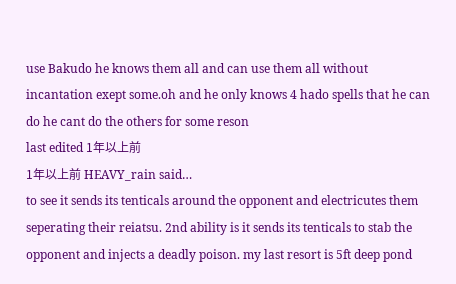use Bakudo he knows them all and can use them all without incantation exept some.oh and he only knows 4 hado spells that he can do he cant do the others for some reson
last edited 1年以上前
1年以上前 HEAVY_rain said…
to see it sends its tenticals around the opponent and electricutes them seperating their reiatsu. 2nd ability is it sends its tenticals to stab the opponent and injects a deadly poison. my last resort is 5ft deep pond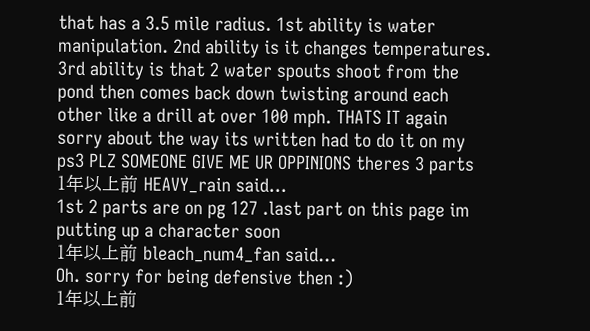that has a 3.5 mile radius. 1st ability is water manipulation. 2nd ability is it changes temperatures. 3rd ability is that 2 water spouts shoot from the pond then comes back down twisting around each other like a drill at over 100 mph. THATS IT again sorry about the way its written had to do it on my ps3 PLZ SOMEONE GIVE ME UR OPPINIONS theres 3 parts
1年以上前 HEAVY_rain said…
1st 2 parts are on pg 127 .last part on this page im putting up a character soon
1年以上前 bleach_num4_fan said…
Oh. sorry for being defensive then :)
1年以上前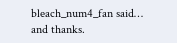bleach_num4_fan said…
and thanks.